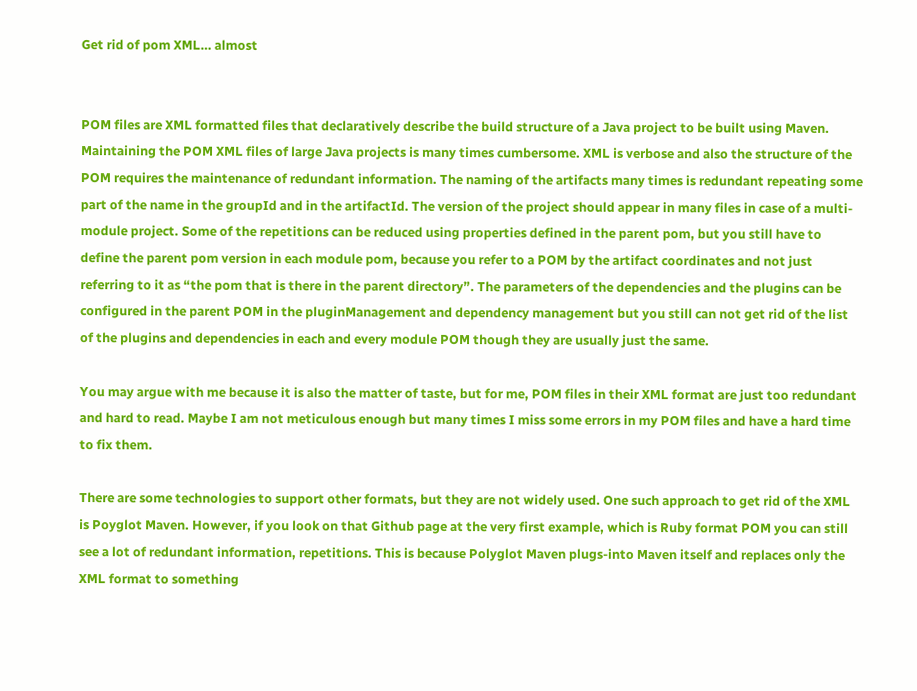Get rid of pom XML… almost


POM files are XML formatted files that declaratively describe the build structure of a Java project to be built using Maven. Maintaining the POM XML files of large Java projects is many times cumbersome. XML is verbose and also the structure of the POM requires the maintenance of redundant information. The naming of the artifacts many times is redundant repeating some part of the name in the groupId and in the artifactId. The version of the project should appear in many files in case of a multi-module project. Some of the repetitions can be reduced using properties defined in the parent pom, but you still have to define the parent pom version in each module pom, because you refer to a POM by the artifact coordinates and not just referring to it as “the pom that is there in the parent directory”. The parameters of the dependencies and the plugins can be configured in the parent POM in the pluginManagement and dependency management but you still can not get rid of the list of the plugins and dependencies in each and every module POM though they are usually just the same.

You may argue with me because it is also the matter of taste, but for me, POM files in their XML format are just too redundant and hard to read. Maybe I am not meticulous enough but many times I miss some errors in my POM files and have a hard time to fix them.

There are some technologies to support other formats, but they are not widely used. One such approach to get rid of the XML is Poyglot Maven. However, if you look on that Github page at the very first example, which is Ruby format POM you can still see a lot of redundant information, repetitions. This is because Polyglot Maven plugs-into Maven itself and replaces only the XML format to something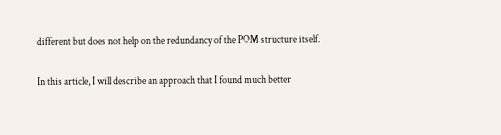different but does not help on the redundancy of the POM structure itself.

In this article, I will describe an approach that I found much better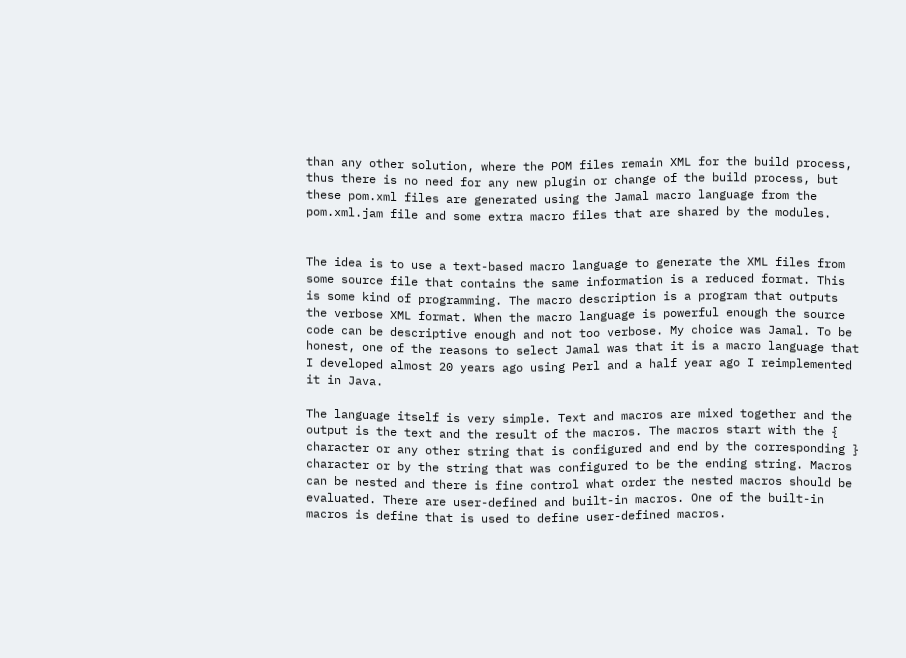than any other solution, where the POM files remain XML for the build process, thus there is no need for any new plugin or change of the build process, but these pom.xml files are generated using the Jamal macro language from the pom.xml.jam file and some extra macro files that are shared by the modules.


The idea is to use a text-based macro language to generate the XML files from some source file that contains the same information is a reduced format. This is some kind of programming. The macro description is a program that outputs the verbose XML format. When the macro language is powerful enough the source code can be descriptive enough and not too verbose. My choice was Jamal. To be honest, one of the reasons to select Jamal was that it is a macro language that I developed almost 20 years ago using Perl and a half year ago I reimplemented it in Java.

The language itself is very simple. Text and macros are mixed together and the output is the text and the result of the macros. The macros start with the { character or any other string that is configured and end by the corresponding } character or by the string that was configured to be the ending string. Macros can be nested and there is fine control what order the nested macros should be evaluated. There are user-defined and built-in macros. One of the built-in macros is define that is used to define user-defined macros.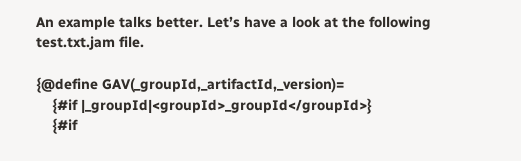An example talks better. Let’s have a look at the following test.txt.jam file.

{@define GAV(_groupId,_artifactId,_version)=
    {#if |_groupId|<groupId>_groupId</groupId>}
    {#if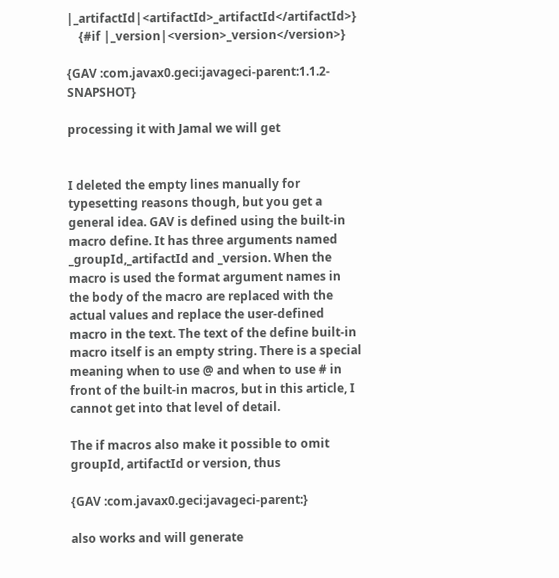|_artifactId|<artifactId>_artifactId</artifactId>}
    {#if |_version|<version>_version</version>}

{GAV :com.javax0.geci:javageci-parent:1.1.2-SNAPSHOT}

processing it with Jamal we will get


I deleted the empty lines manually for typesetting reasons though, but you get a general idea. GAV is defined using the built-in macro define. It has three arguments named _groupId,_artifactId and _version. When the macro is used the format argument names in the body of the macro are replaced with the actual values and replace the user-defined macro in the text. The text of the define built-in macro itself is an empty string. There is a special meaning when to use @ and when to use # in front of the built-in macros, but in this article, I cannot get into that level of detail.

The if macros also make it possible to omit groupId, artifactId or version, thus

{GAV :com.javax0.geci:javageci-parent:}

also works and will generate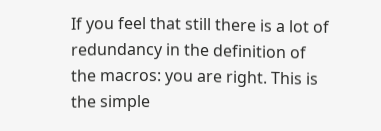If you feel that still there is a lot of redundancy in the definition of the macros: you are right. This is the simple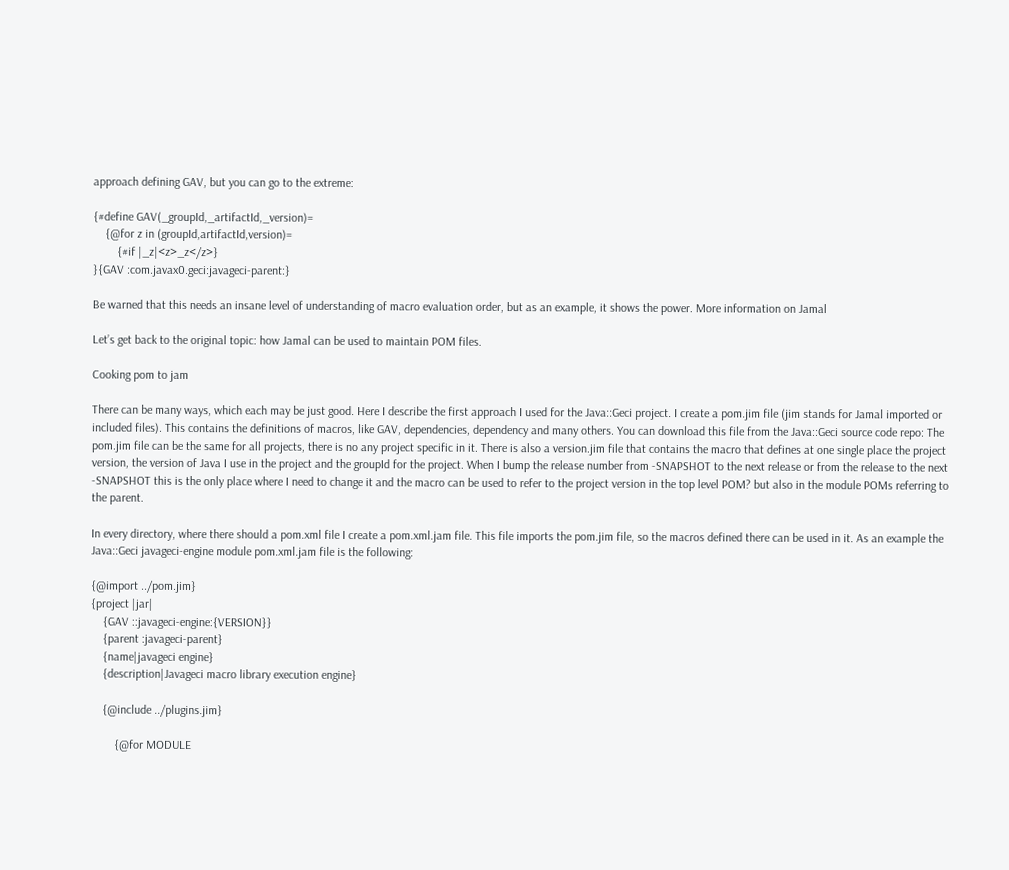approach defining GAV, but you can go to the extreme:

{#define GAV(_groupId,_artifactId,_version)=
    {@for z in (groupId,artifactId,version)=
        {#if |_z|<z>_z</z>}
}{GAV :com.javax0.geci:javageci-parent:}

Be warned that this needs an insane level of understanding of macro evaluation order, but as an example, it shows the power. More information on Jamal

Let’s get back to the original topic: how Jamal can be used to maintain POM files.

Cooking pom to jam

There can be many ways, which each may be just good. Here I describe the first approach I used for the Java::Geci project. I create a pom.jim file (jim stands for Jamal imported or included files). This contains the definitions of macros, like GAV, dependencies, dependency and many others. You can download this file from the Java::Geci source code repo: The pom.jim file can be the same for all projects, there is no any project specific in it. There is also a version.jim file that contains the macro that defines at one single place the project version, the version of Java I use in the project and the groupId for the project. When I bump the release number from -SNAPSHOT to the next release or from the release to the next -SNAPSHOT this is the only place where I need to change it and the macro can be used to refer to the project version in the top level POM? but also in the module POMs referring to the parent.

In every directory, where there should a pom.xml file I create a pom.xml.jam file. This file imports the pom.jim file, so the macros defined there can be used in it. As an example the Java::Geci javageci-engine module pom.xml.jam file is the following:

{@import ../pom.jim}
{project |jar|
    {GAV ::javageci-engine:{VERSION}}
    {parent :javageci-parent}
    {name|javageci engine}
    {description|Javageci macro library execution engine}

    {@include ../plugins.jim}

        {@for MODULE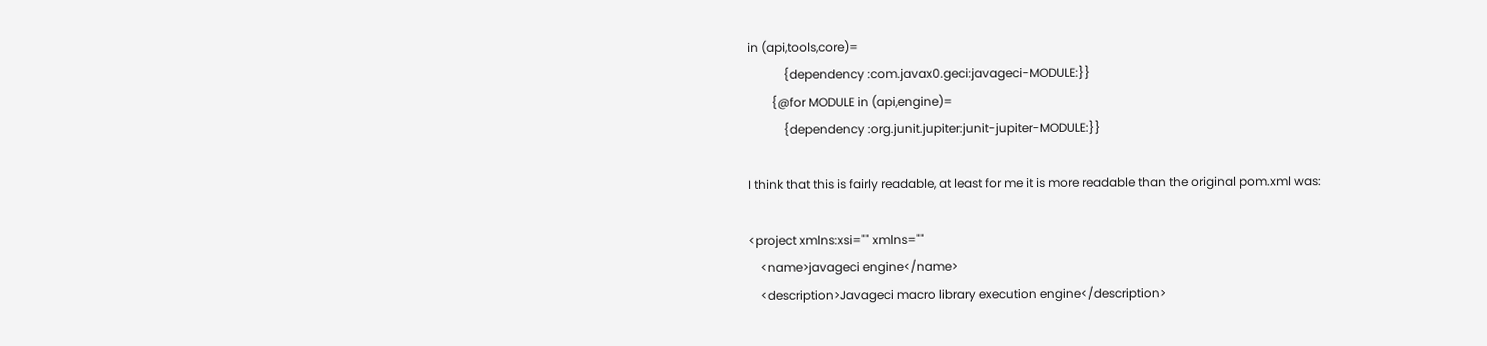in (api,tools,core)=
            {dependency :com.javax0.geci:javageci-MODULE:}}
        {@for MODULE in (api,engine)=
            {dependency :org.junit.jupiter:junit-jupiter-MODULE:}}

I think that this is fairly readable, at least for me it is more readable than the original pom.xml was:

<project xmlns:xsi="" xmlns=""
    <name>javageci engine</name>
    <description>Javageci macro library execution engine</description>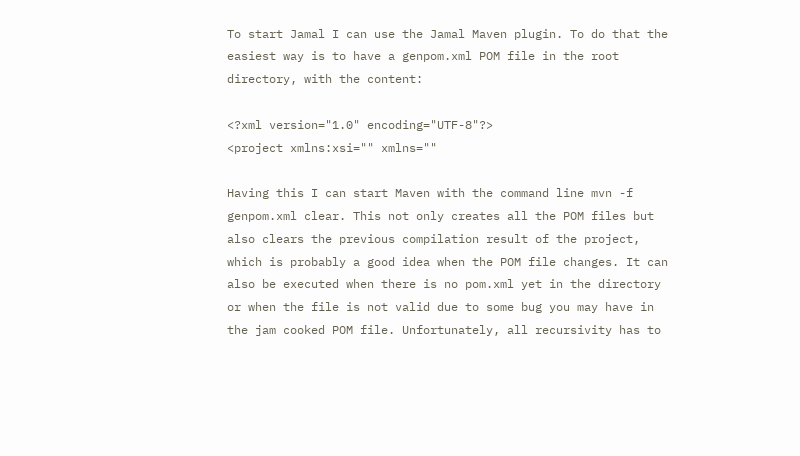To start Jamal I can use the Jamal Maven plugin. To do that the easiest way is to have a genpom.xml POM file in the root directory, with the content:

<?xml version="1.0" encoding="UTF-8"?>
<project xmlns:xsi="" xmlns=""

Having this I can start Maven with the command line mvn -f genpom.xml clear. This not only creates all the POM files but also clears the previous compilation result of the project, which is probably a good idea when the POM file changes. It can also be executed when there is no pom.xml yet in the directory or when the file is not valid due to some bug you may have in the jam cooked POM file. Unfortunately, all recursivity has to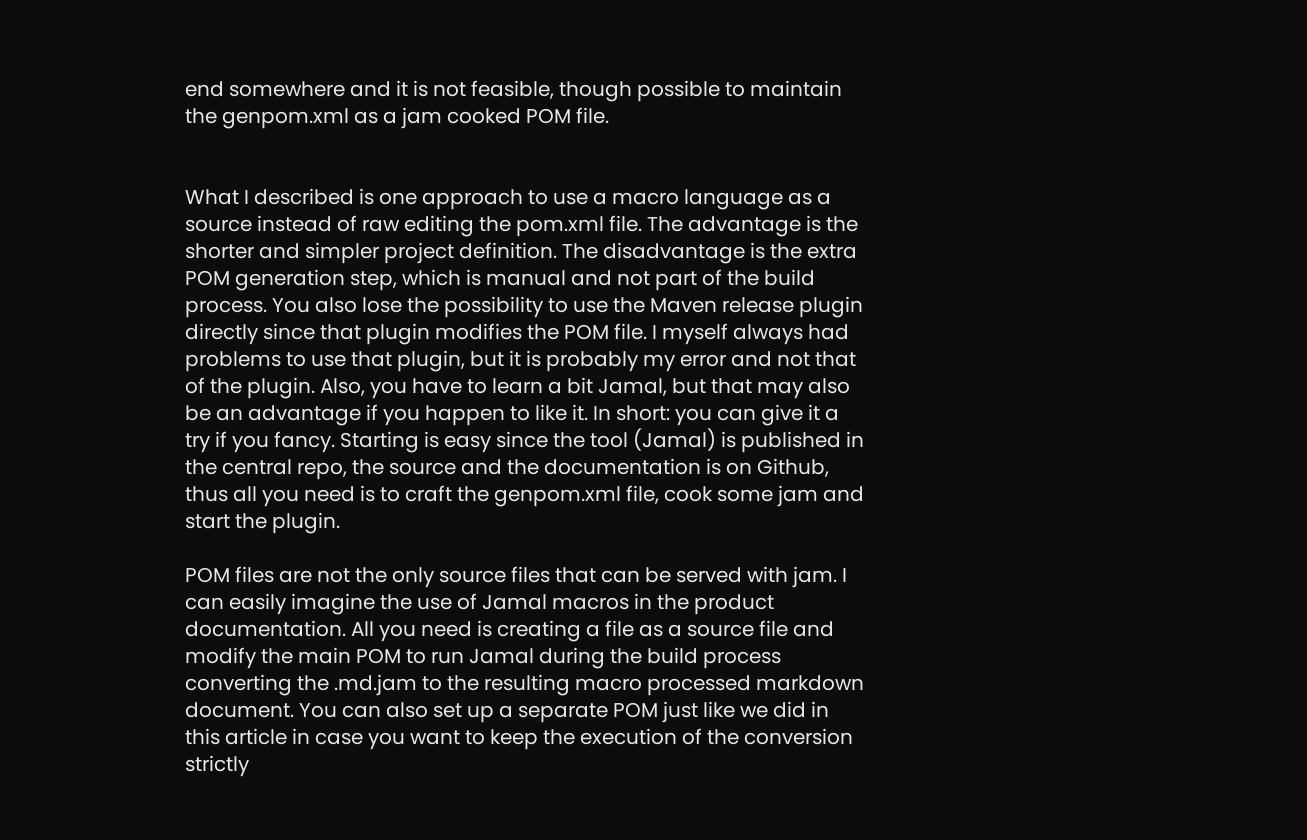end somewhere and it is not feasible, though possible to maintain the genpom.xml as a jam cooked POM file.


What I described is one approach to use a macro language as a source instead of raw editing the pom.xml file. The advantage is the shorter and simpler project definition. The disadvantage is the extra POM generation step, which is manual and not part of the build process. You also lose the possibility to use the Maven release plugin directly since that plugin modifies the POM file. I myself always had problems to use that plugin, but it is probably my error and not that of the plugin. Also, you have to learn a bit Jamal, but that may also be an advantage if you happen to like it. In short: you can give it a try if you fancy. Starting is easy since the tool (Jamal) is published in the central repo, the source and the documentation is on Github, thus all you need is to craft the genpom.xml file, cook some jam and start the plugin.

POM files are not the only source files that can be served with jam. I can easily imagine the use of Jamal macros in the product documentation. All you need is creating a file as a source file and modify the main POM to run Jamal during the build process converting the .md.jam to the resulting macro processed markdown document. You can also set up a separate POM just like we did in this article in case you want to keep the execution of the conversion strictly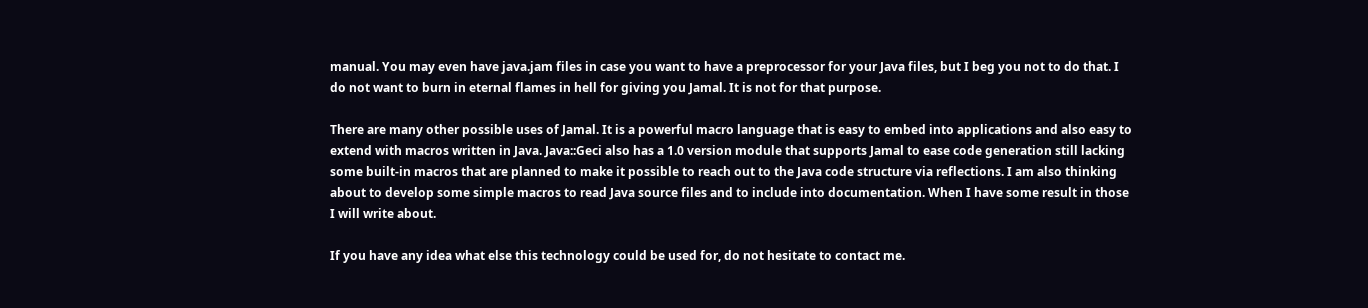manual. You may even have java.jam files in case you want to have a preprocessor for your Java files, but I beg you not to do that. I do not want to burn in eternal flames in hell for giving you Jamal. It is not for that purpose.

There are many other possible uses of Jamal. It is a powerful macro language that is easy to embed into applications and also easy to extend with macros written in Java. Java::Geci also has a 1.0 version module that supports Jamal to ease code generation still lacking some built-in macros that are planned to make it possible to reach out to the Java code structure via reflections. I am also thinking about to develop some simple macros to read Java source files and to include into documentation. When I have some result in those I will write about.

If you have any idea what else this technology could be used for, do not hesitate to contact me.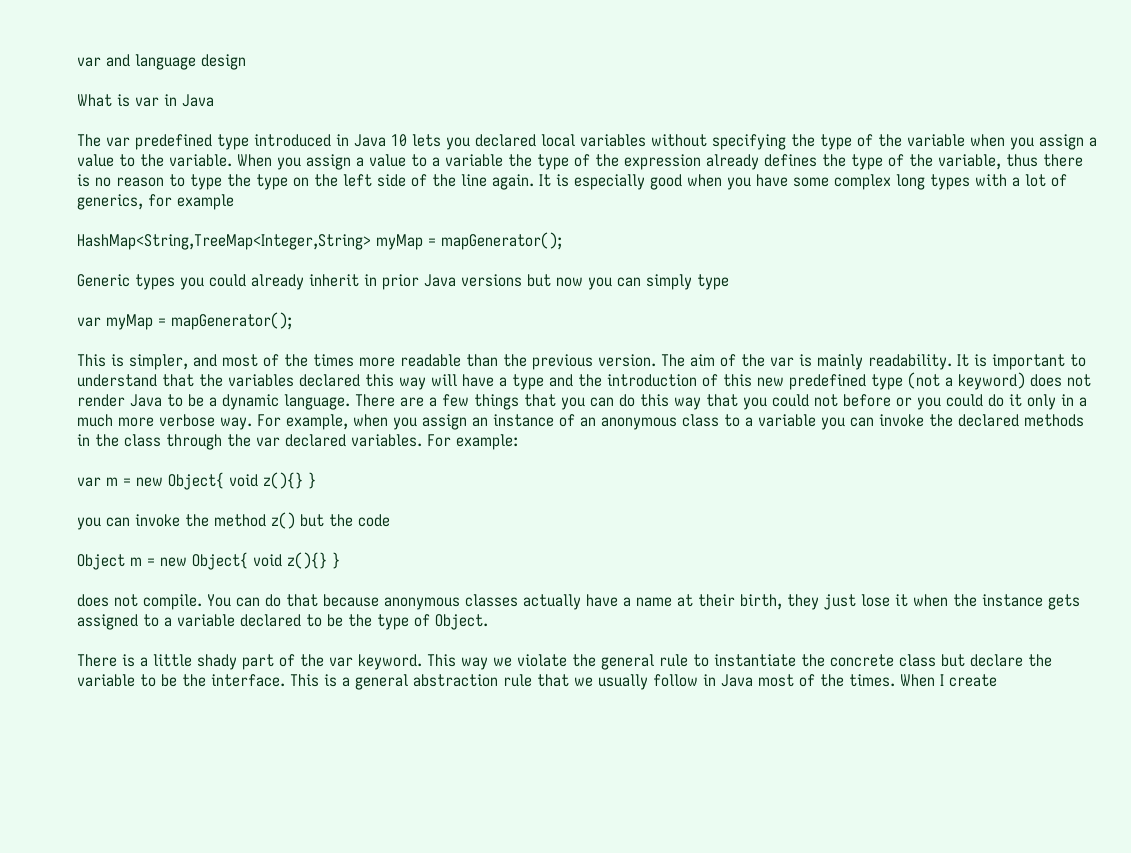var and language design

What is var in Java

The var predefined type introduced in Java 10 lets you declared local variables without specifying the type of the variable when you assign a value to the variable. When you assign a value to a variable the type of the expression already defines the type of the variable, thus there is no reason to type the type on the left side of the line again. It is especially good when you have some complex long types with a lot of generics, for example

HashMap<String,TreeMap<Integer,String> myMap = mapGenerator();

Generic types you could already inherit in prior Java versions but now you can simply type

var myMap = mapGenerator();

This is simpler, and most of the times more readable than the previous version. The aim of the var is mainly readability. It is important to understand that the variables declared this way will have a type and the introduction of this new predefined type (not a keyword) does not render Java to be a dynamic language. There are a few things that you can do this way that you could not before or you could do it only in a much more verbose way. For example, when you assign an instance of an anonymous class to a variable you can invoke the declared methods in the class through the var declared variables. For example:

var m = new Object{ void z(){} }

you can invoke the method z() but the code

Object m = new Object{ void z(){} }

does not compile. You can do that because anonymous classes actually have a name at their birth, they just lose it when the instance gets assigned to a variable declared to be the type of Object.

There is a little shady part of the var keyword. This way we violate the general rule to instantiate the concrete class but declare the variable to be the interface. This is a general abstraction rule that we usually follow in Java most of the times. When I create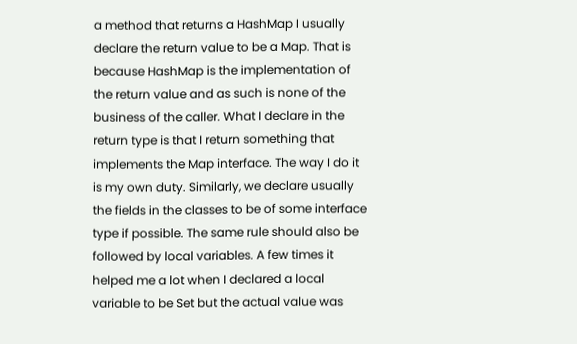a method that returns a HashMap I usually declare the return value to be a Map. That is because HashMap is the implementation of the return value and as such is none of the business of the caller. What I declare in the return type is that I return something that implements the Map interface. The way I do it is my own duty. Similarly, we declare usually the fields in the classes to be of some interface type if possible. The same rule should also be followed by local variables. A few times it helped me a lot when I declared a local variable to be Set but the actual value was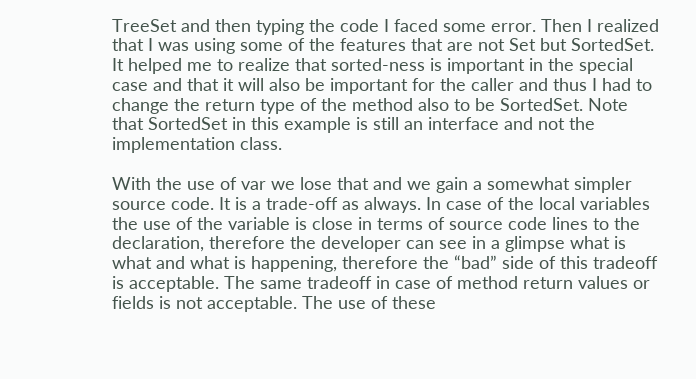TreeSet and then typing the code I faced some error. Then I realized that I was using some of the features that are not Set but SortedSet. It helped me to realize that sorted-ness is important in the special case and that it will also be important for the caller and thus I had to change the return type of the method also to be SortedSet. Note that SortedSet in this example is still an interface and not the implementation class.

With the use of var we lose that and we gain a somewhat simpler source code. It is a trade-off as always. In case of the local variables the use of the variable is close in terms of source code lines to the declaration, therefore the developer can see in a glimpse what is what and what is happening, therefore the “bad” side of this tradeoff is acceptable. The same tradeoff in case of method return values or fields is not acceptable. The use of these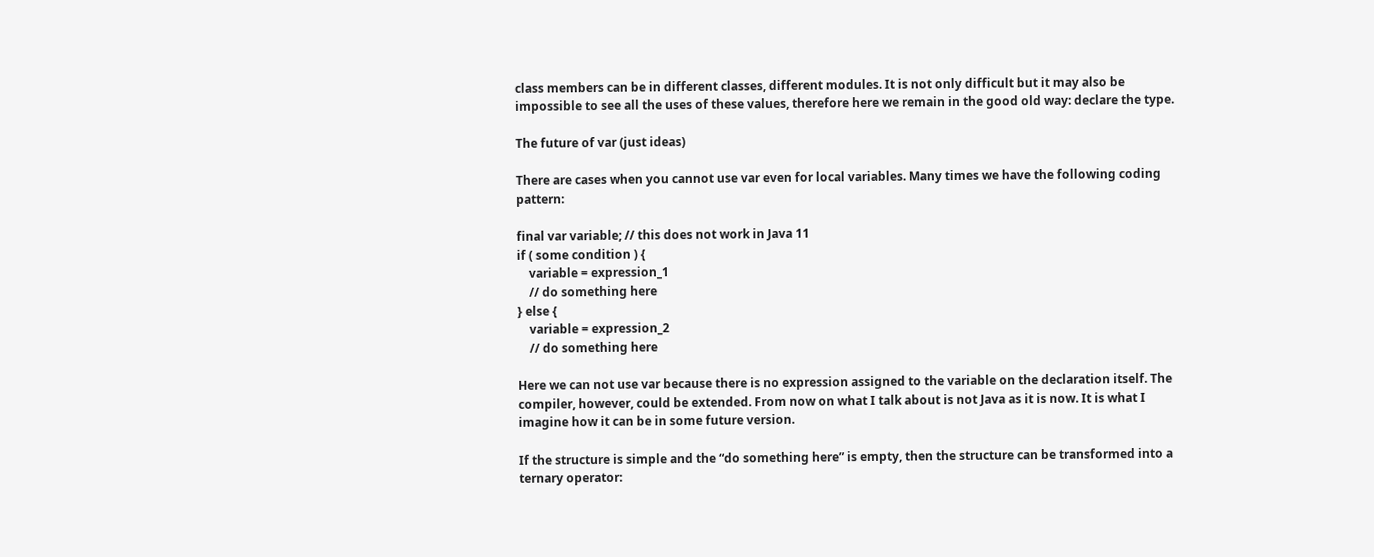class members can be in different classes, different modules. It is not only difficult but it may also be impossible to see all the uses of these values, therefore here we remain in the good old way: declare the type.

The future of var (just ideas)

There are cases when you cannot use var even for local variables. Many times we have the following coding pattern:

final var variable; // this does not work in Java 11
if ( some condition ) {
    variable = expression_1
    // do something here
} else {
    variable = expression_2
    // do something here

Here we can not use var because there is no expression assigned to the variable on the declaration itself. The compiler, however, could be extended. From now on what I talk about is not Java as it is now. It is what I imagine how it can be in some future version.

If the structure is simple and the “do something here” is empty, then the structure can be transformed into a ternary operator: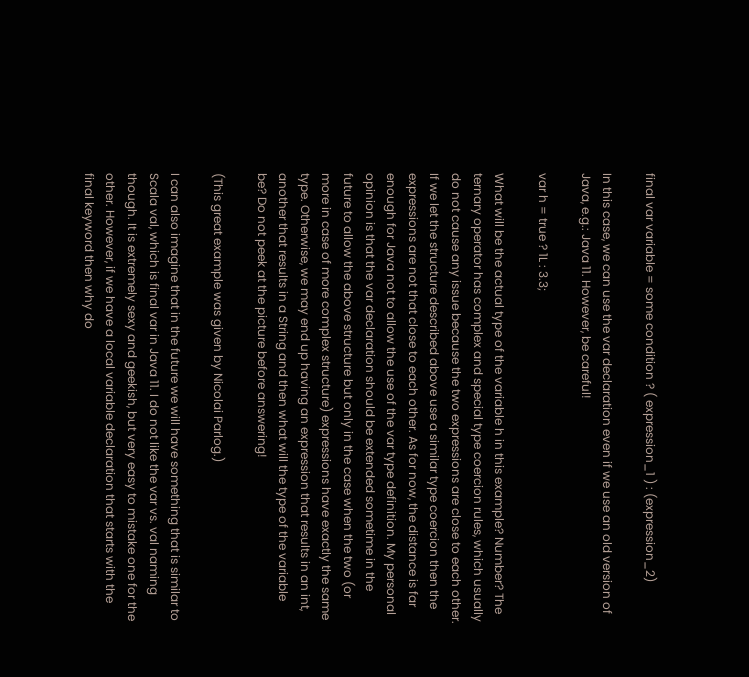final var variable = some condition ? ( expression_1 ) : (expression_2)

In this case, we can use the var declaration even if we use an old version of Java, e.g.: Java 11. However, be careful!

var h = true ? 1L : 3.3;

What will be the actual type of the variable h in this example? Number? The ternary operator has complex and special type coercion rules, which usually do not cause any issue because the two expressions are close to each other. If we let the structure described above use a similar type coercion then the expressions are not that close to each other. As for now, the distance is far enough for Java not to allow the use of the var type definition. My personal opinion is that the var declaration should be extended sometime in the future to allow the above structure but only in the case when the two (or more in case of more complex structure) expressions have exactly the same type. Otherwise, we may end up having an expression that results in an int, another that results in a String and then what will the type of the variable be? Do not peek at the picture before answering!

(This great example was given by Nicolai Parlog.)

I can also imagine that in the future we will have something that is similar to Scala val, which is final var in Java 11. I do not like the var vs. val naming though. It is extremely sexy and geekish, but very easy to mistake one for the other. However, if we have a local variable declaration that starts with the final keyword then why do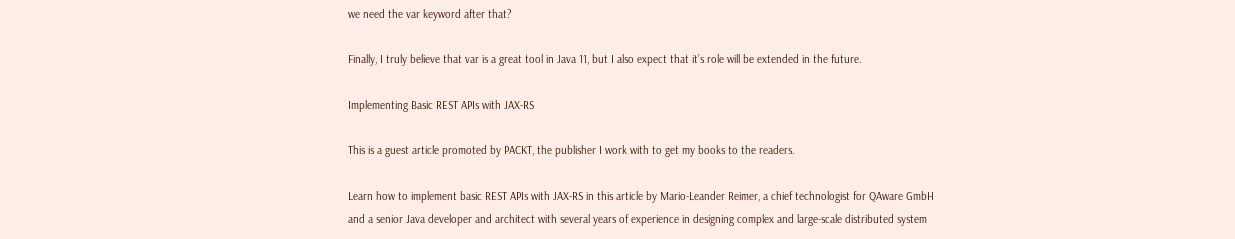we need the var keyword after that?

Finally, I truly believe that var is a great tool in Java 11, but I also expect that it’s role will be extended in the future.

Implementing Basic REST APIs with JAX-RS

This is a guest article promoted by PACKT, the publisher I work with to get my books to the readers.

Learn how to implement basic REST APIs with JAX-RS in this article by Mario-Leander Reimer, a chief technologist for QAware GmbH and a senior Java developer and architect with several years of experience in designing complex and large-scale distributed system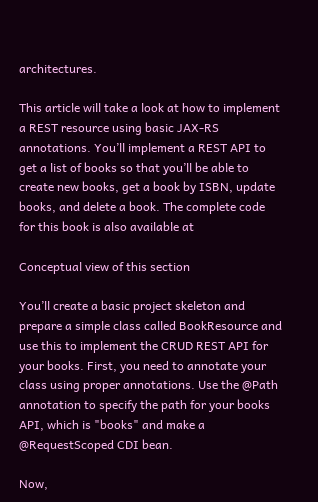architectures.

This article will take a look at how to implement a REST resource using basic JAX-RS annotations. You’ll implement a REST API to get a list of books so that you’ll be able to create new books, get a book by ISBN, update books, and delete a book. The complete code for this book is also available at

Conceptual view of this section

You’ll create a basic project skeleton and prepare a simple class called BookResource and use this to implement the CRUD REST API for your books. First, you need to annotate your class using proper annotations. Use the @Path annotation to specify the path for your books API, which is "books" and make a @RequestScoped CDI bean.

Now,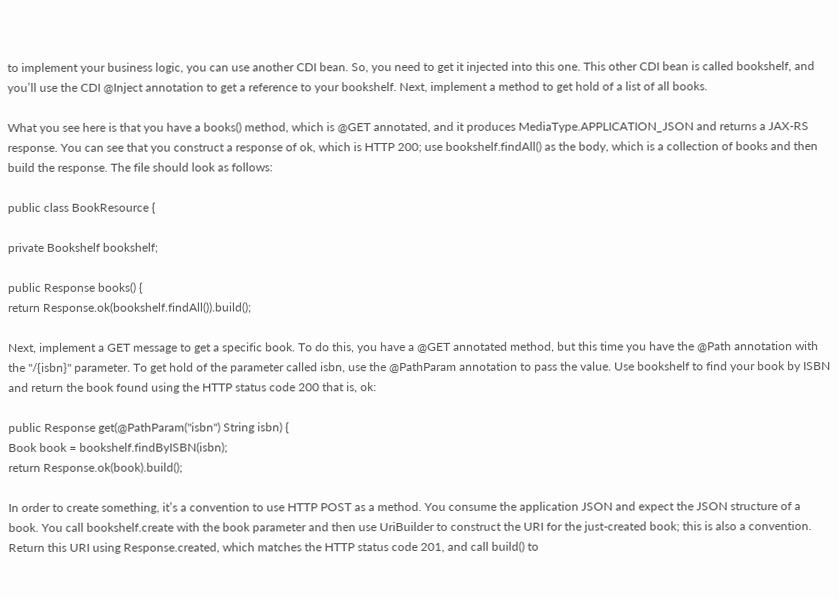to implement your business logic, you can use another CDI bean. So, you need to get it injected into this one. This other CDI bean is called bookshelf, and you’ll use the CDI @Inject annotation to get a reference to your bookshelf. Next, implement a method to get hold of a list of all books.

What you see here is that you have a books() method, which is @GET annotated, and it produces MediaType.APPLICATION_JSON and returns a JAX-RS response. You can see that you construct a response of ok, which is HTTP 200; use bookshelf.findAll() as the body, which is a collection of books and then build the response. The file should look as follows:

public class BookResource {

private Bookshelf bookshelf;

public Response books() {
return Response.ok(bookshelf.findAll()).build();

Next, implement a GET message to get a specific book. To do this, you have a @GET annotated method, but this time you have the @Path annotation with the "/{isbn}" parameter. To get hold of the parameter called isbn, use the @PathParam annotation to pass the value. Use bookshelf to find your book by ISBN and return the book found using the HTTP status code 200 that is, ok:

public Response get(@PathParam("isbn") String isbn) {
Book book = bookshelf.findByISBN(isbn);
return Response.ok(book).build();

In order to create something, it’s a convention to use HTTP POST as a method. You consume the application JSON and expect the JSON structure of a book. You call bookshelf.create with the book parameter and then use UriBuilder to construct the URI for the just-created book; this is also a convention. Return this URI using Response.created, which matches the HTTP status code 201, and call build() to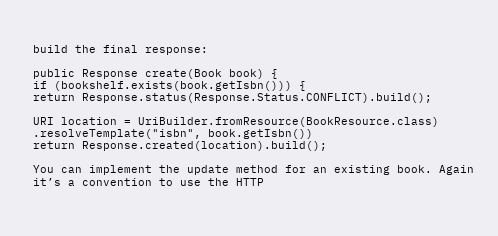build the final response:

public Response create(Book book) {
if (bookshelf.exists(book.getIsbn())) {
return Response.status(Response.Status.CONFLICT).build();

URI location = UriBuilder.fromResource(BookResource.class)
.resolveTemplate("isbn", book.getIsbn())
return Response.created(location).build();

You can implement the update method for an existing book. Again it’s a convention to use the HTTP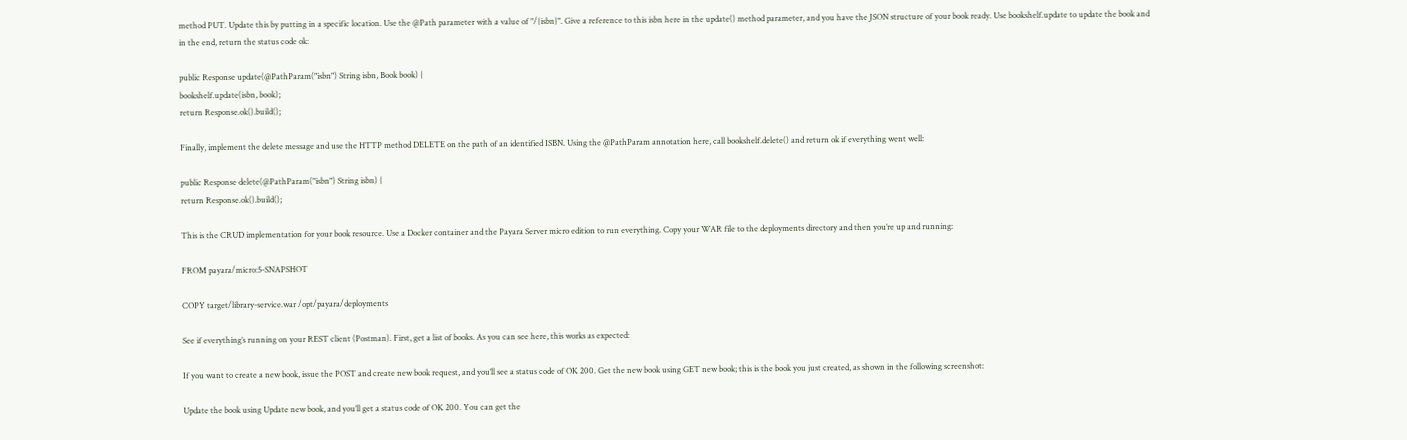method PUT. Update this by putting in a specific location. Use the @Path parameter with a value of "/{isbn}". Give a reference to this isbn here in the update() method parameter, and you have the JSON structure of your book ready. Use bookshelf.update to update the book and in the end, return the status code ok:

public Response update(@PathParam("isbn") String isbn, Book book) {
bookshelf.update(isbn, book);
return Response.ok().build();

Finally, implement the delete message and use the HTTP method DELETE on the path of an identified ISBN. Using the @PathParam annotation here, call bookshelf.delete() and return ok if everything went well:

public Response delete(@PathParam("isbn") String isbn) {
return Response.ok().build();

This is the CRUD implementation for your book resource. Use a Docker container and the Payara Server micro edition to run everything. Copy your WAR file to the deployments directory and then you’re up and running:

FROM payara/micro:5-SNAPSHOT

COPY target/library-service.war /opt/payara/deployments

See if everything’s running on your REST client (Postman). First, get a list of books. As you can see here, this works as expected:

If you want to create a new book, issue the POST and create new book request, and you’ll see a status code of OK 200. Get the new book using GET new book; this is the book you just created, as shown in the following screenshot:

Update the book using Update new book, and you’ll get a status code of OK 200. You can get the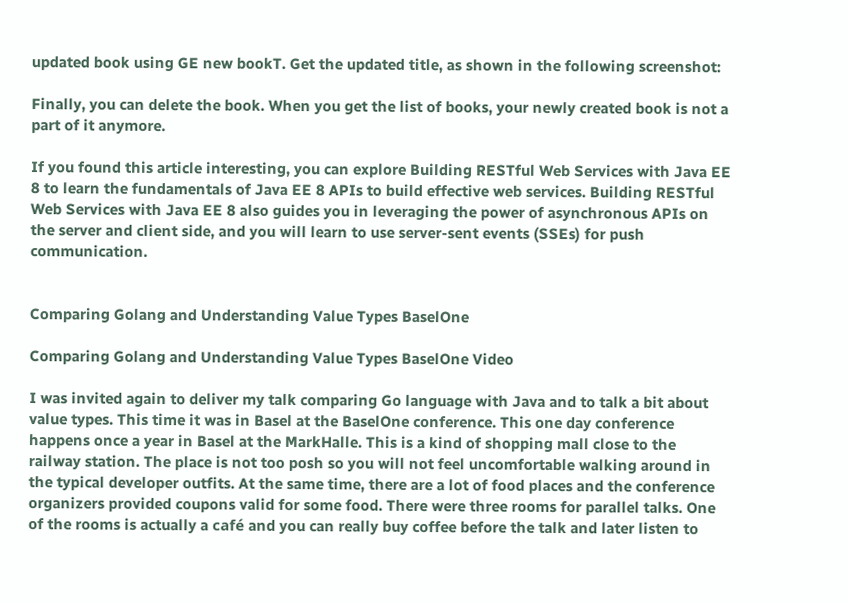updated book using GE new bookT. Get the updated title, as shown in the following screenshot:

Finally, you can delete the book. When you get the list of books, your newly created book is not a part of it anymore.

If you found this article interesting, you can explore Building RESTful Web Services with Java EE 8 to learn the fundamentals of Java EE 8 APIs to build effective web services. Building RESTful Web Services with Java EE 8 also guides you in leveraging the power of asynchronous APIs on the server and client side, and you will learn to use server-sent events (SSEs) for push communication.


Comparing Golang and Understanding Value Types BaselOne

Comparing Golang and Understanding Value Types BaselOne Video

I was invited again to deliver my talk comparing Go language with Java and to talk a bit about value types. This time it was in Basel at the BaselOne conference. This one day conference happens once a year in Basel at the MarkHalle. This is a kind of shopping mall close to the railway station. The place is not too posh so you will not feel uncomfortable walking around in the typical developer outfits. At the same time, there are a lot of food places and the conference organizers provided coupons valid for some food. There were three rooms for parallel talks. One of the rooms is actually a café and you can really buy coffee before the talk and later listen to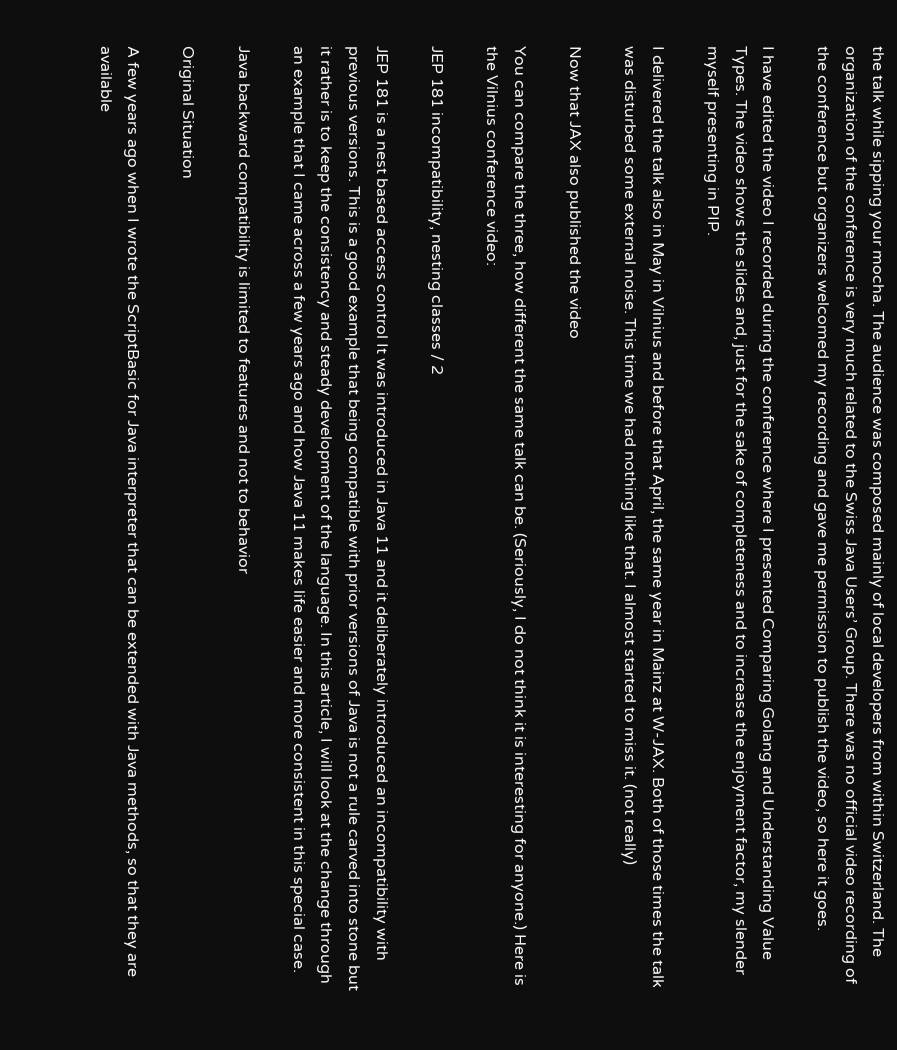the talk while sipping your mocha. The audience was composed mainly of local developers from within Switzerland. The organization of the conference is very much related to the Swiss Java Users’ Group. There was no official video recording of the conference but organizers welcomed my recording and gave me permission to publish the video, so here it goes.

I have edited the video I recorded during the conference where I presented Comparing Golang and Understanding Value Types. The video shows the slides and, just for the sake of completeness and to increase the enjoyment factor, my slender myself presenting in PIP.

I delivered the talk also in May in Vilnius and before that April, the same year in Mainz at W-JAX. Both of those times the talk was disturbed some external noise. This time we had nothing like that. I almost started to miss it. (not really)

Now that JAX also published the video

You can compare the three, how different the same talk can be. (Seriously, I do not think it is interesting for anyone.) Here is the Vilnius conference video:

JEP 181 incompatibility, nesting classes / 2

JEP 181 is a nest based access control It was introduced in Java 11 and it deliberately introduced an incompatibility with previous versions. This is a good example that being compatible with prior versions of Java is not a rule carved into stone but it rather is to keep the consistency and steady development of the language. In this article, I will look at the change through an example that I came across a few years ago and how Java 11 makes life easier and more consistent in this special case.

Java backward compatibility is limited to features and not to behavior

Original Situation

A few years ago when I wrote the ScriptBasic for Java interpreter that can be extended with Java methods, so that they are available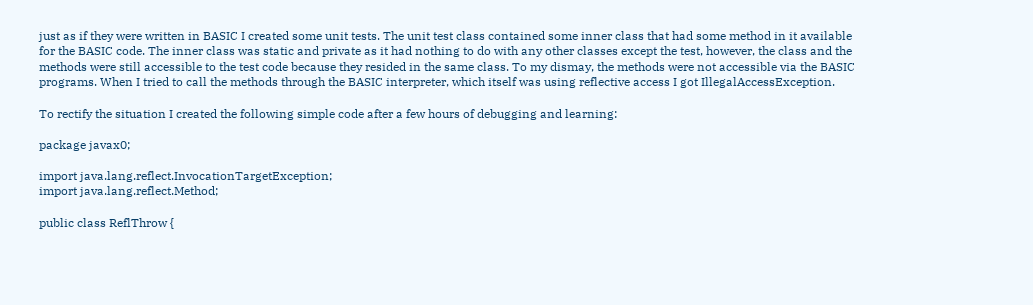just as if they were written in BASIC I created some unit tests. The unit test class contained some inner class that had some method in it available for the BASIC code. The inner class was static and private as it had nothing to do with any other classes except the test, however, the class and the methods were still accessible to the test code because they resided in the same class. To my dismay, the methods were not accessible via the BASIC programs. When I tried to call the methods through the BASIC interpreter, which itself was using reflective access I got IllegalAccessException.

To rectify the situation I created the following simple code after a few hours of debugging and learning:

package javax0;

import java.lang.reflect.InvocationTargetException;
import java.lang.reflect.Method;

public class ReflThrow {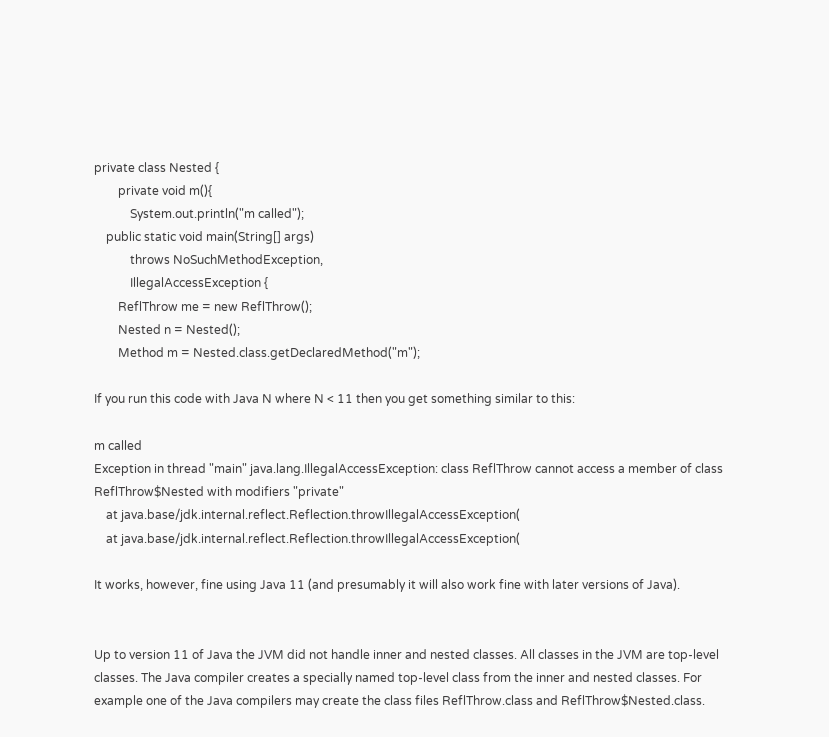private class Nested {
        private void m(){
            System.out.println("m called");
    public static void main(String[] args)
            throws NoSuchMethodException,
            IllegalAccessException {
        ReflThrow me = new ReflThrow();
        Nested n = Nested();
        Method m = Nested.class.getDeclaredMethod("m");

If you run this code with Java N where N < 11 then you get something similar to this:

m called
Exception in thread "main" java.lang.IllegalAccessException: class ReflThrow cannot access a member of class ReflThrow$Nested with modifiers "private"
    at java.base/jdk.internal.reflect.Reflection.throwIllegalAccessException(
    at java.base/jdk.internal.reflect.Reflection.throwIllegalAccessException(

It works, however, fine using Java 11 (and presumably it will also work fine with later versions of Java).


Up to version 11 of Java the JVM did not handle inner and nested classes. All classes in the JVM are top-level classes. The Java compiler creates a specially named top-level class from the inner and nested classes. For example one of the Java compilers may create the class files ReflThrow.class and ReflThrow$Nested.class.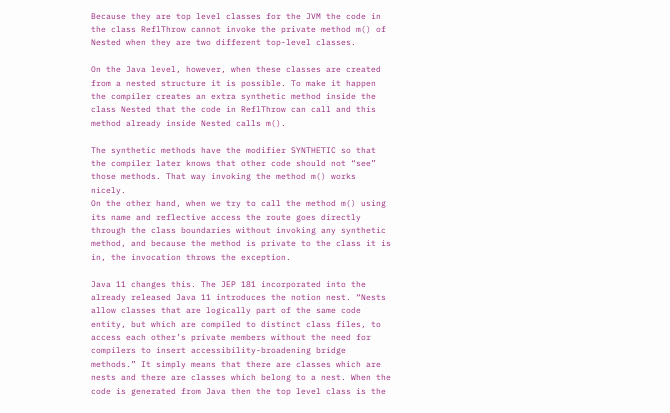Because they are top level classes for the JVM the code in the class ReflThrow cannot invoke the private method m() of Nested when they are two different top-level classes.

On the Java level, however, when these classes are created from a nested structure it is possible. To make it happen the compiler creates an extra synthetic method inside the class Nested that the code in ReflThrow can call and this method already inside Nested calls m().

The synthetic methods have the modifier SYNTHETIC so that the compiler later knows that other code should not “see” those methods. That way invoking the method m() works nicely.
On the other hand, when we try to call the method m() using its name and reflective access the route goes directly through the class boundaries without invoking any synthetic method, and because the method is private to the class it is in, the invocation throws the exception.

Java 11 changes this. The JEP 181 incorporated into the already released Java 11 introduces the notion nest. “Nests allow classes that are logically part of the same code entity, but which are compiled to distinct class files, to access each other’s private members without the need for compilers to insert accessibility-broadening bridge methods.” It simply means that there are classes which are nests and there are classes which belong to a nest. When the code is generated from Java then the top level class is the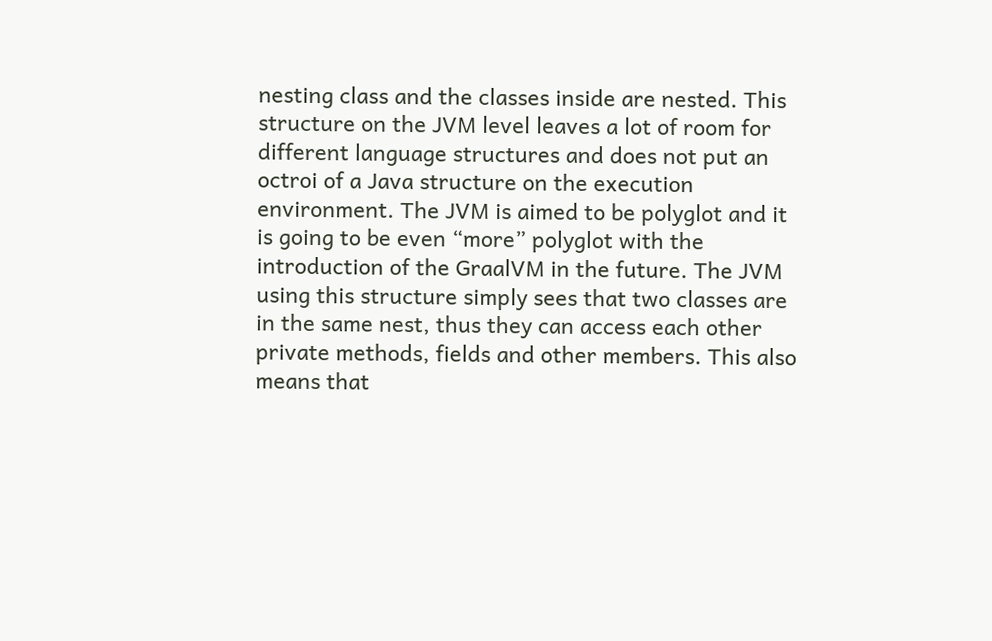nesting class and the classes inside are nested. This structure on the JVM level leaves a lot of room for different language structures and does not put an octroi of a Java structure on the execution environment. The JVM is aimed to be polyglot and it is going to be even “more” polyglot with the introduction of the GraalVM in the future. The JVM using this structure simply sees that two classes are in the same nest, thus they can access each other private methods, fields and other members. This also means that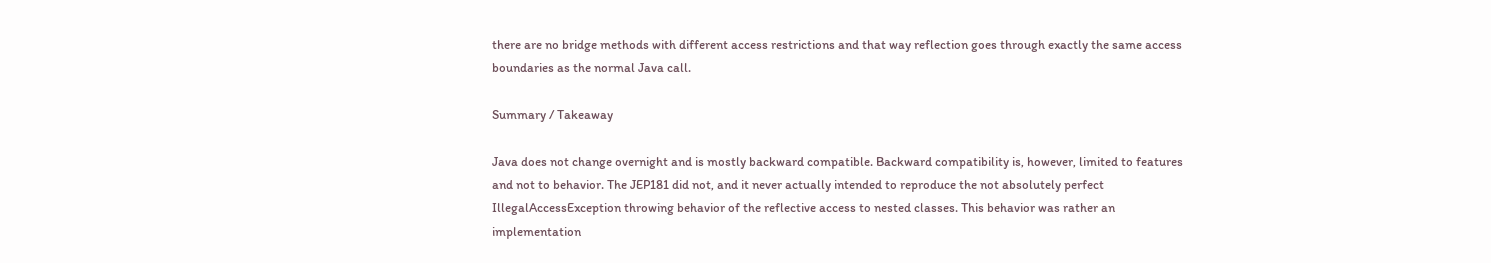there are no bridge methods with different access restrictions and that way reflection goes through exactly the same access boundaries as the normal Java call.

Summary / Takeaway

Java does not change overnight and is mostly backward compatible. Backward compatibility is, however, limited to features and not to behavior. The JEP181 did not, and it never actually intended to reproduce the not absolutely perfect IllegalAccessException throwing behavior of the reflective access to nested classes. This behavior was rather an implementation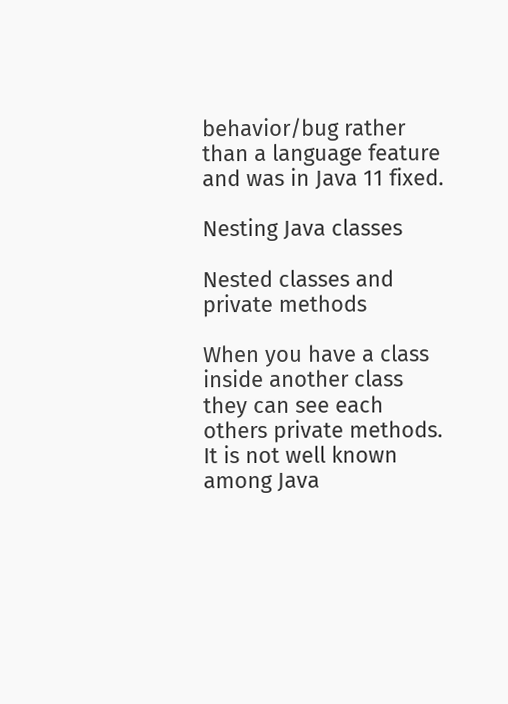behavior/bug rather than a language feature and was in Java 11 fixed.

Nesting Java classes

Nested classes and private methods

When you have a class inside another class they can see each others private methods. It is not well known among Java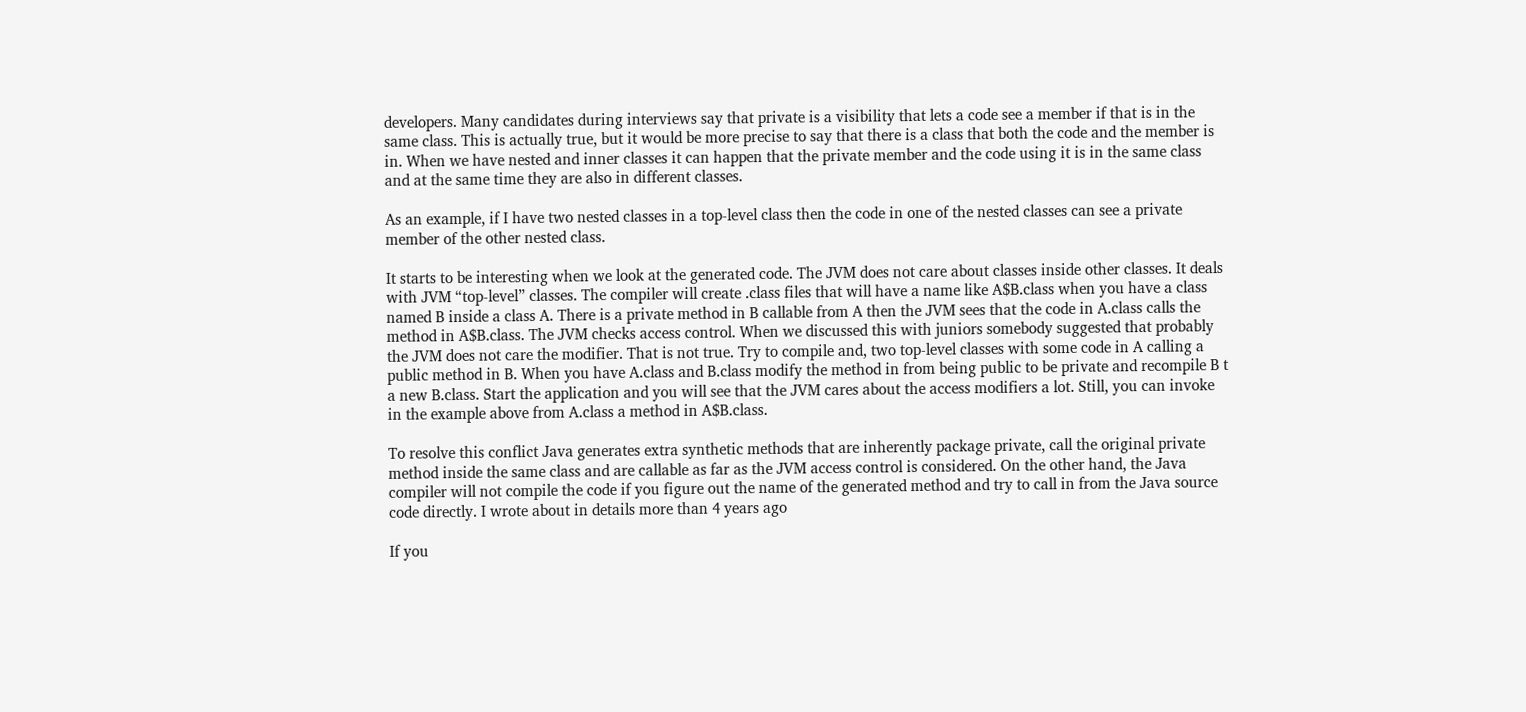developers. Many candidates during interviews say that private is a visibility that lets a code see a member if that is in the same class. This is actually true, but it would be more precise to say that there is a class that both the code and the member is in. When we have nested and inner classes it can happen that the private member and the code using it is in the same class and at the same time they are also in different classes.

As an example, if I have two nested classes in a top-level class then the code in one of the nested classes can see a private member of the other nested class.

It starts to be interesting when we look at the generated code. The JVM does not care about classes inside other classes. It deals with JVM “top-level” classes. The compiler will create .class files that will have a name like A$B.class when you have a class named B inside a class A. There is a private method in B callable from A then the JVM sees that the code in A.class calls the method in A$B.class. The JVM checks access control. When we discussed this with juniors somebody suggested that probably the JVM does not care the modifier. That is not true. Try to compile and, two top-level classes with some code in A calling a public method in B. When you have A.class and B.class modify the method in from being public to be private and recompile B t a new B.class. Start the application and you will see that the JVM cares about the access modifiers a lot. Still, you can invoke in the example above from A.class a method in A$B.class.

To resolve this conflict Java generates extra synthetic methods that are inherently package private, call the original private method inside the same class and are callable as far as the JVM access control is considered. On the other hand, the Java compiler will not compile the code if you figure out the name of the generated method and try to call in from the Java source code directly. I wrote about in details more than 4 years ago

If you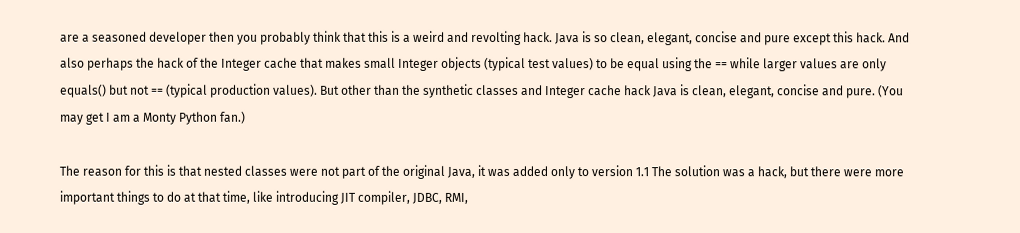are a seasoned developer then you probably think that this is a weird and revolting hack. Java is so clean, elegant, concise and pure except this hack. And also perhaps the hack of the Integer cache that makes small Integer objects (typical test values) to be equal using the == while larger values are only equals() but not == (typical production values). But other than the synthetic classes and Integer cache hack Java is clean, elegant, concise and pure. (You may get I am a Monty Python fan.)

The reason for this is that nested classes were not part of the original Java, it was added only to version 1.1 The solution was a hack, but there were more important things to do at that time, like introducing JIT compiler, JDBC, RMI,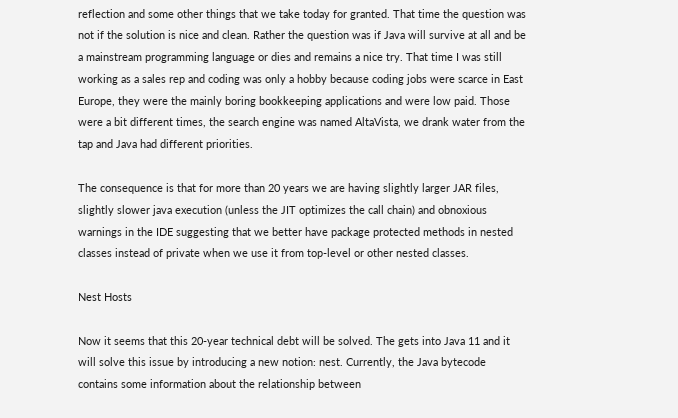reflection and some other things that we take today for granted. That time the question was not if the solution is nice and clean. Rather the question was if Java will survive at all and be a mainstream programming language or dies and remains a nice try. That time I was still working as a sales rep and coding was only a hobby because coding jobs were scarce in East Europe, they were the mainly boring bookkeeping applications and were low paid. Those were a bit different times, the search engine was named AltaVista, we drank water from the tap and Java had different priorities.

The consequence is that for more than 20 years we are having slightly larger JAR files, slightly slower java execution (unless the JIT optimizes the call chain) and obnoxious warnings in the IDE suggesting that we better have package protected methods in nested classes instead of private when we use it from top-level or other nested classes.

Nest Hosts

Now it seems that this 20-year technical debt will be solved. The gets into Java 11 and it will solve this issue by introducing a new notion: nest. Currently, the Java bytecode contains some information about the relationship between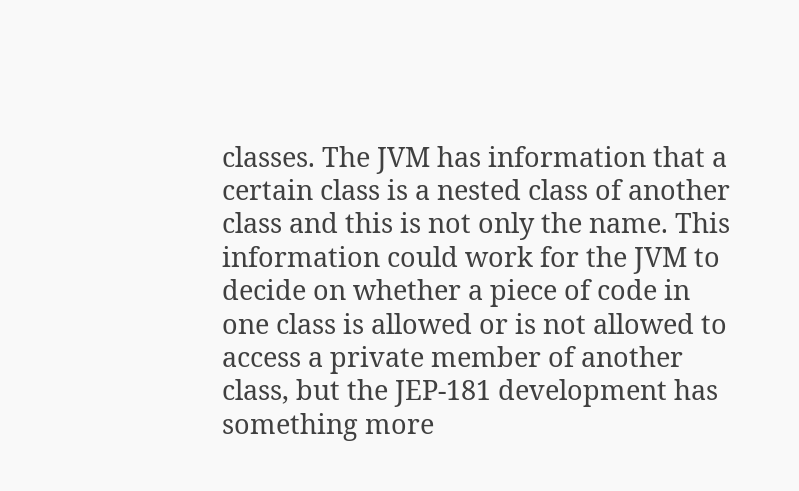classes. The JVM has information that a certain class is a nested class of another class and this is not only the name. This information could work for the JVM to decide on whether a piece of code in one class is allowed or is not allowed to access a private member of another class, but the JEP-181 development has something more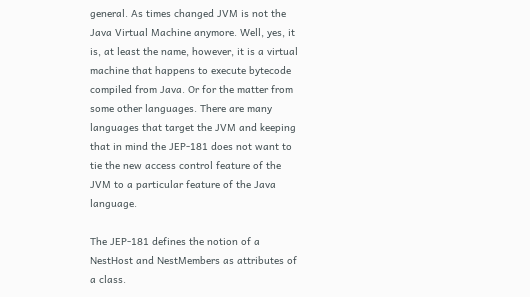general. As times changed JVM is not the Java Virtual Machine anymore. Well, yes, it is, at least the name, however, it is a virtual machine that happens to execute bytecode compiled from Java. Or for the matter from some other languages. There are many languages that target the JVM and keeping that in mind the JEP-181 does not want to tie the new access control feature of the JVM to a particular feature of the Java language.

The JEP-181 defines the notion of a NestHost and NestMembers as attributes of a class.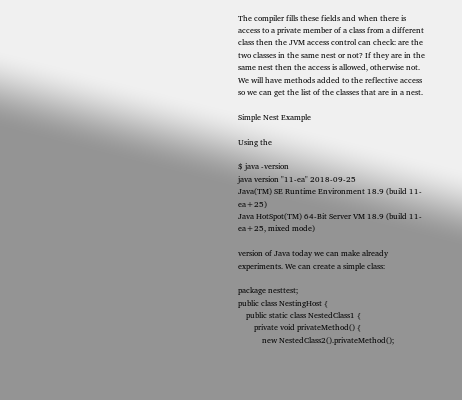The compiler fills these fields and when there is access to a private member of a class from a different class then the JVM access control can check: are the two classes in the same nest or not? If they are in the same nest then the access is allowed, otherwise not. We will have methods added to the reflective access so we can get the list of the classes that are in a nest.

Simple Nest Example

Using the

$ java -version
java version "11-ea" 2018-09-25
Java(TM) SE Runtime Environment 18.9 (build 11-ea+25)
Java HotSpot(TM) 64-Bit Server VM 18.9 (build 11-ea+25, mixed mode)

version of Java today we can make already experiments. We can create a simple class:

package nesttest;
public class NestingHost {
    public static class NestedClass1 {
        private void privateMethod() {
            new NestedClass2().privateMethod();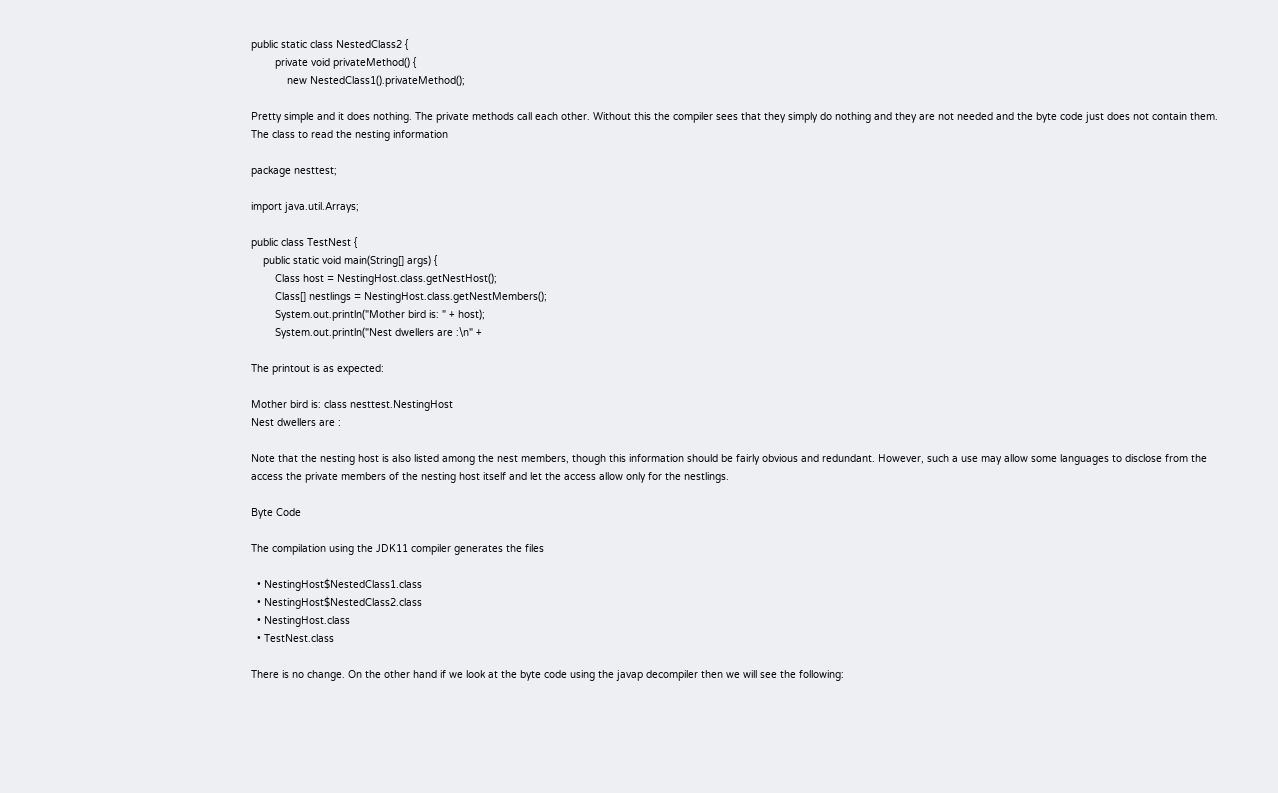public static class NestedClass2 {
        private void privateMethod() {
            new NestedClass1().privateMethod();

Pretty simple and it does nothing. The private methods call each other. Without this the compiler sees that they simply do nothing and they are not needed and the byte code just does not contain them.
The class to read the nesting information

package nesttest;

import java.util.Arrays;

public class TestNest {
    public static void main(String[] args) {
        Class host = NestingHost.class.getNestHost();
        Class[] nestlings = NestingHost.class.getNestMembers();
        System.out.println("Mother bird is: " + host);
        System.out.println("Nest dwellers are :\n" +

The printout is as expected:

Mother bird is: class nesttest.NestingHost
Nest dwellers are :

Note that the nesting host is also listed among the nest members, though this information should be fairly obvious and redundant. However, such a use may allow some languages to disclose from the access the private members of the nesting host itself and let the access allow only for the nestlings.

Byte Code

The compilation using the JDK11 compiler generates the files

  • NestingHost$NestedClass1.class
  • NestingHost$NestedClass2.class
  • NestingHost.class
  • TestNest.class

There is no change. On the other hand if we look at the byte code using the javap decompiler then we will see the following: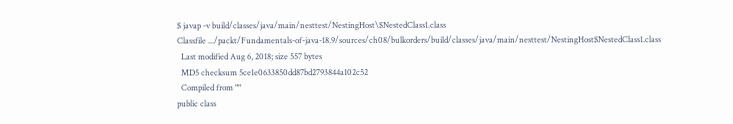$ javap -v build/classes/java/main/nesttest/NestingHost\$NestedClass1.class
Classfile .../packt/Fundamentals-of-java-18.9/sources/ch08/bulkorders/build/classes/java/main/nesttest/NestingHost$NestedClass1.class
  Last modified Aug 6, 2018; size 557 bytes
  MD5 checksum 5ce1e0633850dd87bd2793844a102c52
  Compiled from ""
public class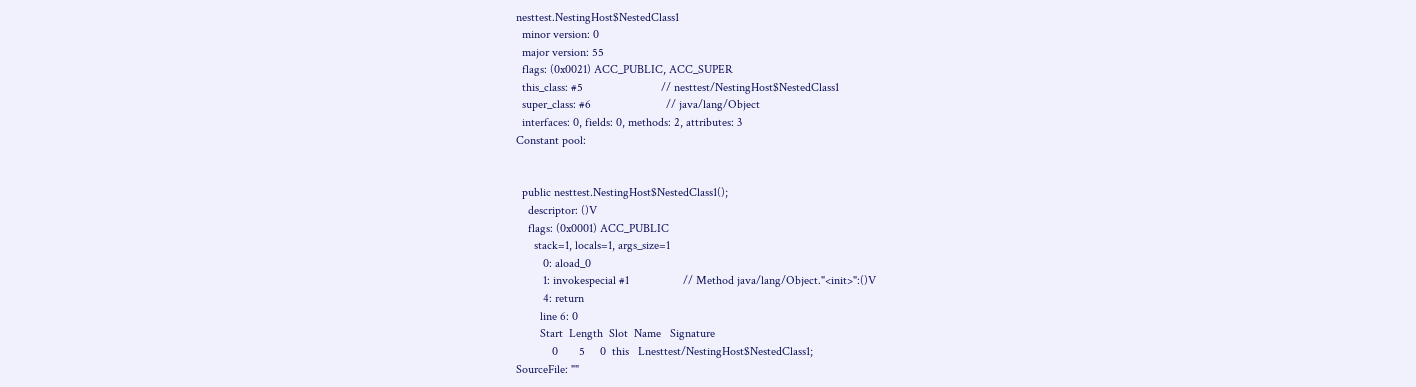nesttest.NestingHost$NestedClass1
  minor version: 0
  major version: 55
  flags: (0x0021) ACC_PUBLIC, ACC_SUPER
  this_class: #5                          // nesttest/NestingHost$NestedClass1
  super_class: #6                         // java/lang/Object
  interfaces: 0, fields: 0, methods: 2, attributes: 3
Constant pool:


  public nesttest.NestingHost$NestedClass1();
    descriptor: ()V
    flags: (0x0001) ACC_PUBLIC
      stack=1, locals=1, args_size=1
         0: aload_0
         1: invokespecial #1                  // Method java/lang/Object."<init>":()V
         4: return
        line 6: 0
        Start  Length  Slot  Name   Signature
            0       5     0  this   Lnesttest/NestingHost$NestedClass1;
SourceFile: ""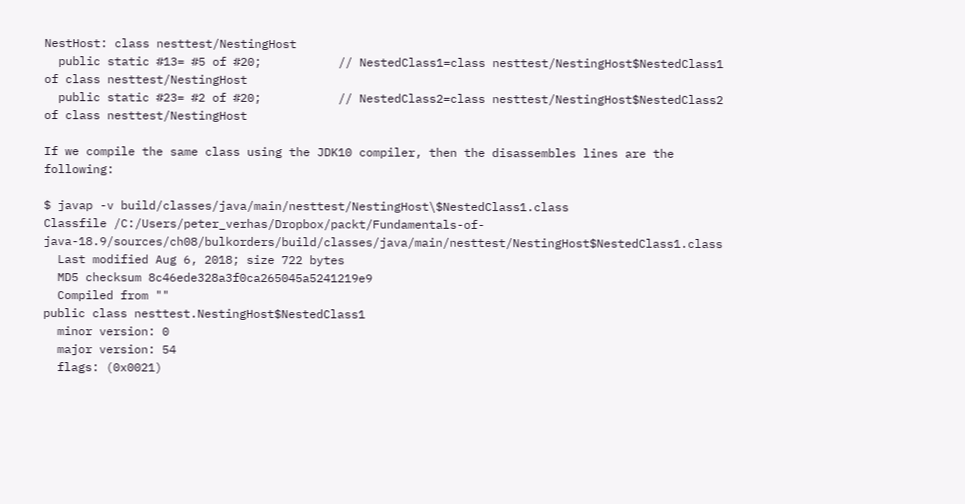NestHost: class nesttest/NestingHost
  public static #13= #5 of #20;           // NestedClass1=class nesttest/NestingHost$NestedClass1 of class nesttest/NestingHost
  public static #23= #2 of #20;           // NestedClass2=class nesttest/NestingHost$NestedClass2 of class nesttest/NestingHost

If we compile the same class using the JDK10 compiler, then the disassembles lines are the following:

$ javap -v build/classes/java/main/nesttest/NestingHost\$NestedClass1.class
Classfile /C:/Users/peter_verhas/Dropbox/packt/Fundamentals-of-java-18.9/sources/ch08/bulkorders/build/classes/java/main/nesttest/NestingHost$NestedClass1.class
  Last modified Aug 6, 2018; size 722 bytes
  MD5 checksum 8c46ede328a3f0ca265045a5241219e9
  Compiled from ""
public class nesttest.NestingHost$NestedClass1
  minor version: 0
  major version: 54
  flags: (0x0021)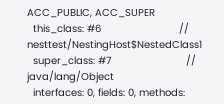ACC_PUBLIC, ACC_SUPER
  this_class: #6                          // nesttest/NestingHost$NestedClass1
  super_class: #7                         // java/lang/Object
  interfaces: 0, fields: 0, methods: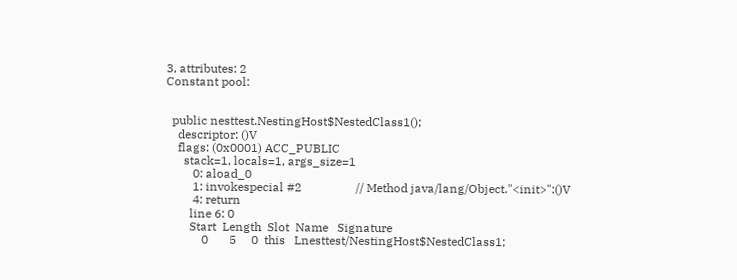3, attributes: 2
Constant pool:


  public nesttest.NestingHost$NestedClass1();
    descriptor: ()V
    flags: (0x0001) ACC_PUBLIC
      stack=1, locals=1, args_size=1
         0: aload_0
         1: invokespecial #2                  // Method java/lang/Object."<init>":()V
         4: return
        line 6: 0
        Start  Length  Slot  Name   Signature
            0       5     0  this   Lnesttest/NestingHost$NestedClass1;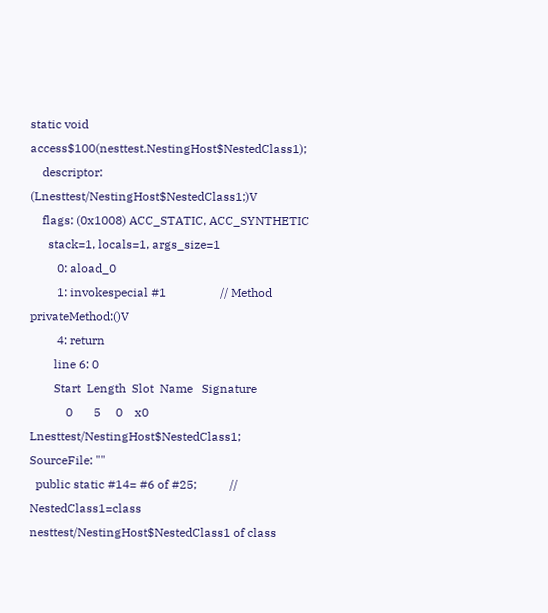static void access$100(nesttest.NestingHost$NestedClass1);
    descriptor: (Lnesttest/NestingHost$NestedClass1;)V
    flags: (0x1008) ACC_STATIC, ACC_SYNTHETIC
      stack=1, locals=1, args_size=1
         0: aload_0
         1: invokespecial #1                  // Method privateMethod:()V
         4: return
        line 6: 0
        Start  Length  Slot  Name   Signature
            0       5     0    x0   Lnesttest/NestingHost$NestedClass1;
SourceFile: ""
  public static #14= #6 of #25;           // NestedClass1=class nesttest/NestingHost$NestedClass1 of class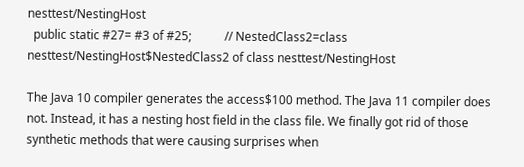nesttest/NestingHost
  public static #27= #3 of #25;           // NestedClass2=class nesttest/NestingHost$NestedClass2 of class nesttest/NestingHost

The Java 10 compiler generates the access$100 method. The Java 11 compiler does not. Instead, it has a nesting host field in the class file. We finally got rid of those synthetic methods that were causing surprises when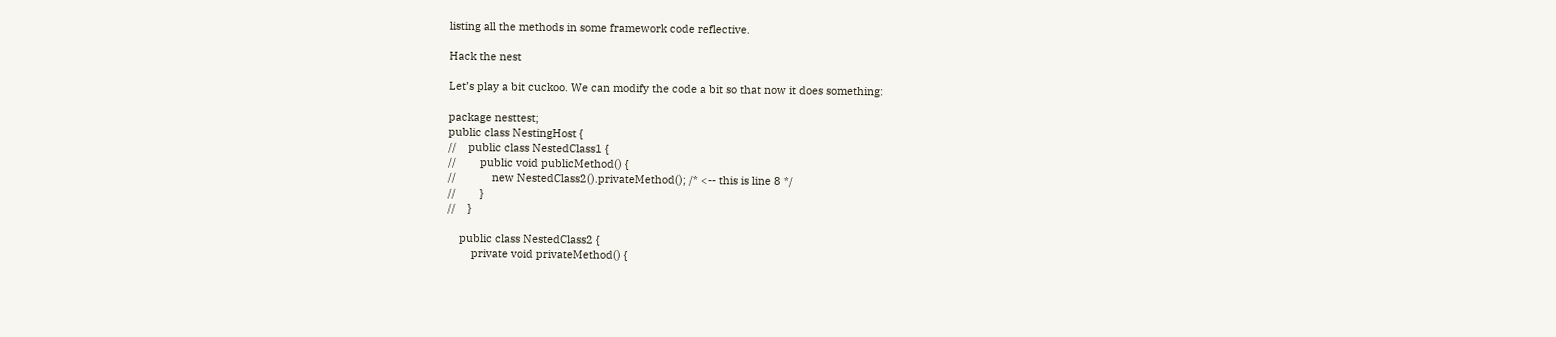listing all the methods in some framework code reflective.

Hack the nest

Let’s play a bit cuckoo. We can modify the code a bit so that now it does something:

package nesttest;
public class NestingHost {
//    public class NestedClass1 {
//        public void publicMethod() {
//            new NestedClass2().privateMethod(); /* <-- this is line 8 */
//        }
//    }

    public class NestedClass2 {
        private void privateMethod() {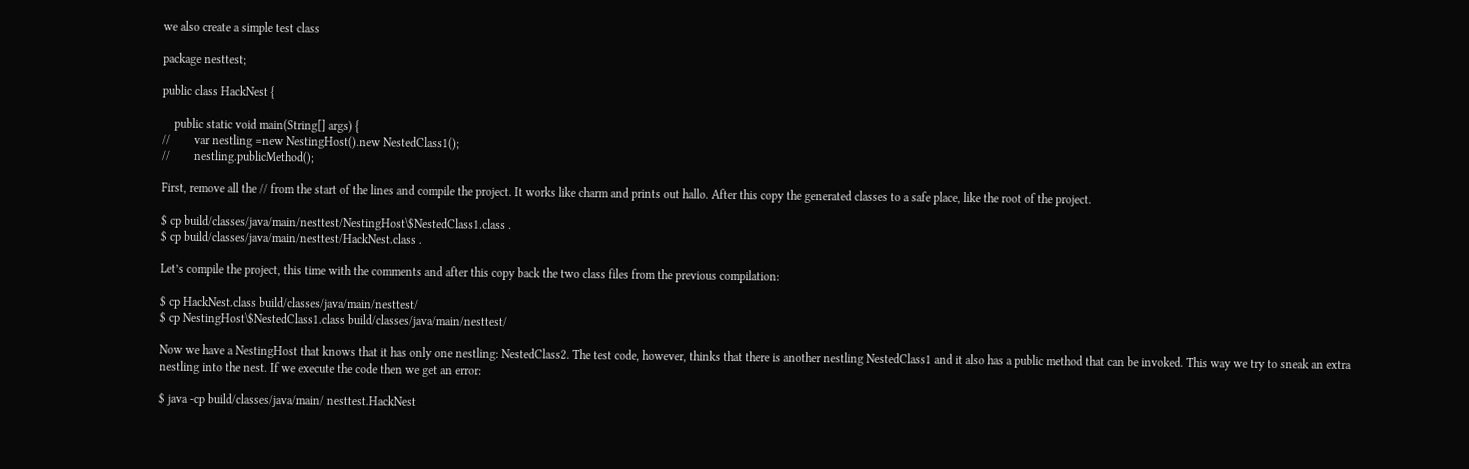we also create a simple test class

package nesttest;

public class HackNest {

    public static void main(String[] args) {
//        var nestling =new NestingHost().new NestedClass1();
//        nestling.publicMethod();

First, remove all the // from the start of the lines and compile the project. It works like charm and prints out hallo. After this copy the generated classes to a safe place, like the root of the project.

$ cp build/classes/java/main/nesttest/NestingHost\$NestedClass1.class .
$ cp build/classes/java/main/nesttest/HackNest.class .

Let’s compile the project, this time with the comments and after this copy back the two class files from the previous compilation:

$ cp HackNest.class build/classes/java/main/nesttest/
$ cp NestingHost\$NestedClass1.class build/classes/java/main/nesttest/

Now we have a NestingHost that knows that it has only one nestling: NestedClass2. The test code, however, thinks that there is another nestling NestedClass1 and it also has a public method that can be invoked. This way we try to sneak an extra nestling into the nest. If we execute the code then we get an error:

$ java -cp build/classes/java/main/ nesttest.HackNest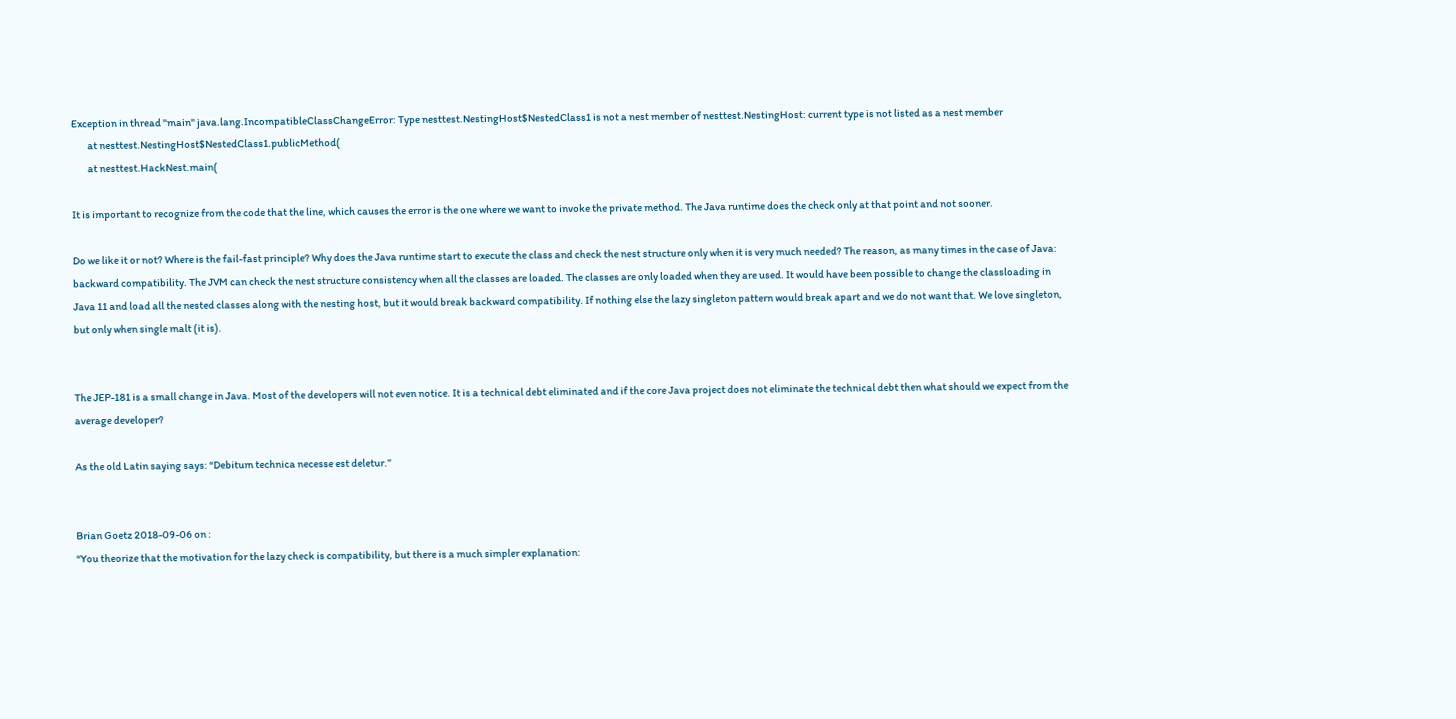Exception in thread "main" java.lang.IncompatibleClassChangeError: Type nesttest.NestingHost$NestedClass1 is not a nest member of nesttest.NestingHost: current type is not listed as a nest member
        at nesttest.NestingHost$NestedClass1.publicMethod(
        at nesttest.HackNest.main(

It is important to recognize from the code that the line, which causes the error is the one where we want to invoke the private method. The Java runtime does the check only at that point and not sooner.

Do we like it or not? Where is the fail-fast principle? Why does the Java runtime start to execute the class and check the nest structure only when it is very much needed? The reason, as many times in the case of Java: backward compatibility. The JVM can check the nest structure consistency when all the classes are loaded. The classes are only loaded when they are used. It would have been possible to change the classloading in Java 11 and load all the nested classes along with the nesting host, but it would break backward compatibility. If nothing else the lazy singleton pattern would break apart and we do not want that. We love singleton, but only when single malt (it is).


The JEP-181 is a small change in Java. Most of the developers will not even notice. It is a technical debt eliminated and if the core Java project does not eliminate the technical debt then what should we expect from the average developer?

As the old Latin saying says: “Debitum technica necesse est deletur.”


Brian Goetz 2018-09-06 on :
“You theorize that the motivation for the lazy check is compatibility, but there is a much simpler explanation: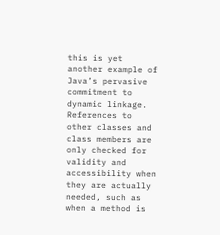this is yet another example of Java’s pervasive commitment to dynamic linkage. References to other classes and class members are only checked for validity and accessibility when they are actually needed, such as when a method is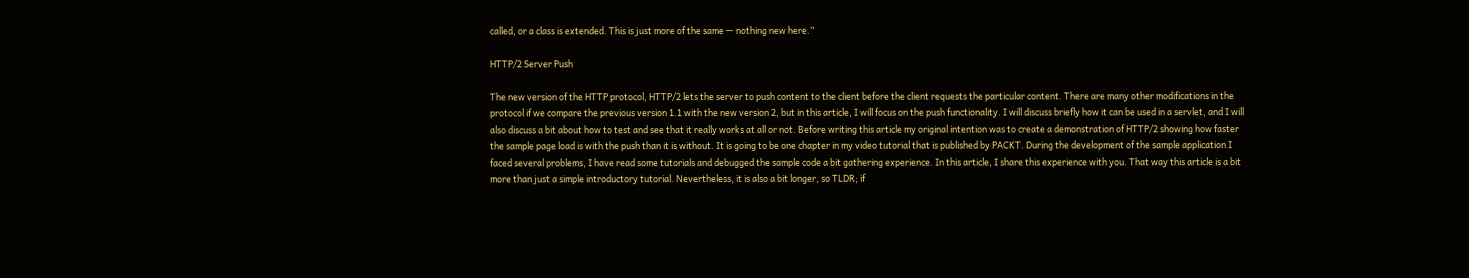called, or a class is extended. This is just more of the same — nothing new here.”

HTTP/2 Server Push

The new version of the HTTP protocol, HTTP/2 lets the server to push content to the client before the client requests the particular content. There are many other modifications in the protocol if we compare the previous version 1.1 with the new version 2, but in this article, I will focus on the push functionality. I will discuss briefly how it can be used in a servlet, and I will also discuss a bit about how to test and see that it really works at all or not. Before writing this article my original intention was to create a demonstration of HTTP/2 showing how faster the sample page load is with the push than it is without. It is going to be one chapter in my video tutorial that is published by PACKT. During the development of the sample application I faced several problems, I have read some tutorials and debugged the sample code a bit gathering experience. In this article, I share this experience with you. That way this article is a bit more than just a simple introductory tutorial. Nevertheless, it is also a bit longer, so TLDR; if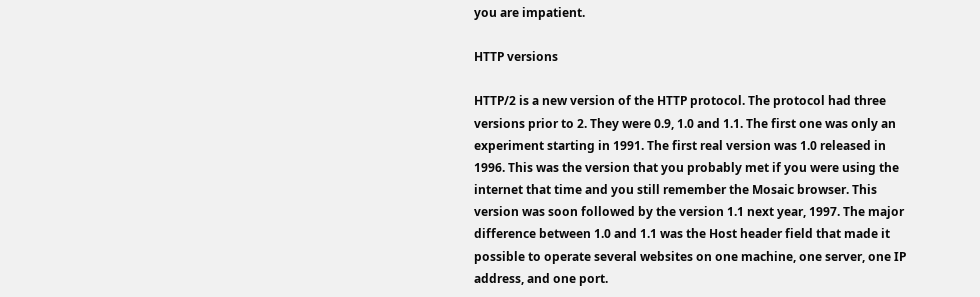you are impatient.

HTTP versions

HTTP/2 is a new version of the HTTP protocol. The protocol had three versions prior to 2. They were 0.9, 1.0 and 1.1. The first one was only an experiment starting in 1991. The first real version was 1.0 released in 1996. This was the version that you probably met if you were using the internet that time and you still remember the Mosaic browser. This version was soon followed by the version 1.1 next year, 1997. The major difference between 1.0 and 1.1 was the Host header field that made it possible to operate several websites on one machine, one server, one IP address, and one port.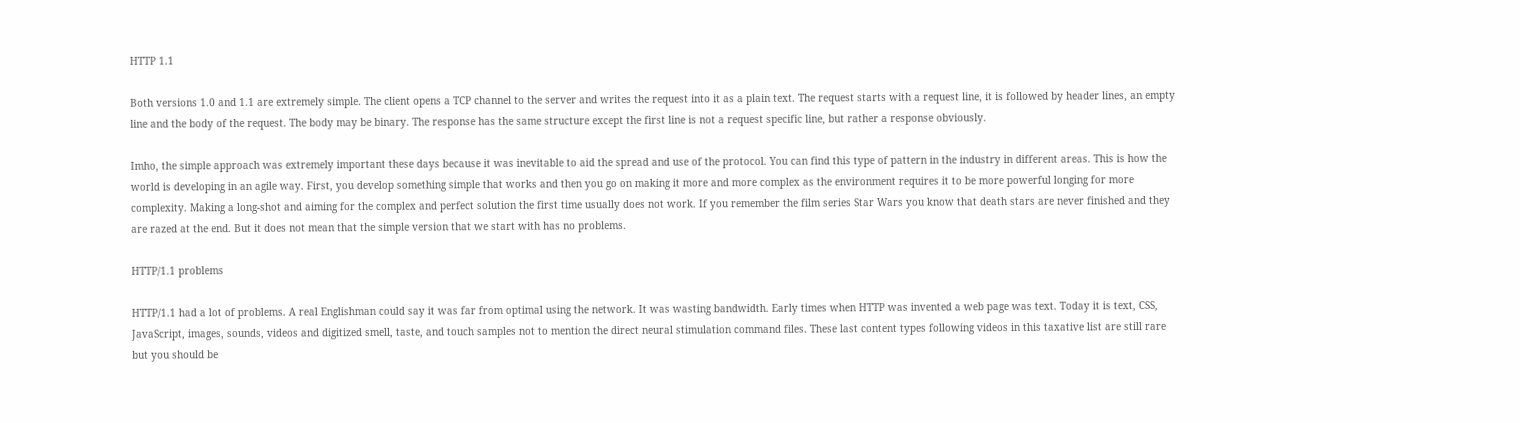HTTP 1.1

Both versions 1.0 and 1.1 are extremely simple. The client opens a TCP channel to the server and writes the request into it as a plain text. The request starts with a request line, it is followed by header lines, an empty line and the body of the request. The body may be binary. The response has the same structure except the first line is not a request specific line, but rather a response obviously.

Imho, the simple approach was extremely important these days because it was inevitable to aid the spread and use of the protocol. You can find this type of pattern in the industry in different areas. This is how the world is developing in an agile way. First, you develop something simple that works and then you go on making it more and more complex as the environment requires it to be more powerful longing for more complexity. Making a long-shot and aiming for the complex and perfect solution the first time usually does not work. If you remember the film series Star Wars you know that death stars are never finished and they are razed at the end. But it does not mean that the simple version that we start with has no problems.

HTTP/1.1 problems

HTTP/1.1 had a lot of problems. A real Englishman could say it was far from optimal using the network. It was wasting bandwidth. Early times when HTTP was invented a web page was text. Today it is text, CSS, JavaScript, images, sounds, videos and digitized smell, taste, and touch samples not to mention the direct neural stimulation command files. These last content types following videos in this taxative list are still rare but you should be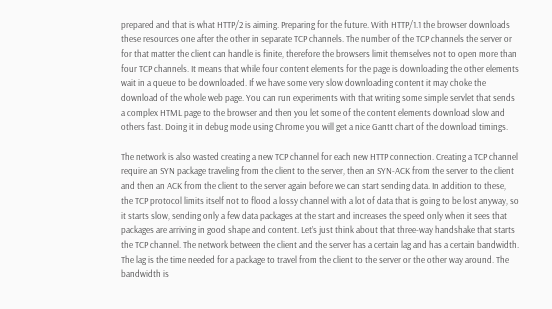prepared and that is what HTTP/2 is aiming. Preparing for the future. With HTTP/1.1 the browser downloads these resources one after the other in separate TCP channels. The number of the TCP channels the server or for that matter the client can handle is finite, therefore the browsers limit themselves not to open more than four TCP channels. It means that while four content elements for the page is downloading the other elements wait in a queue to be downloaded. If we have some very slow downloading content it may choke the download of the whole web page. You can run experiments with that writing some simple servlet that sends a complex HTML page to the browser and then you let some of the content elements download slow and others fast. Doing it in debug mode using Chrome you will get a nice Gantt chart of the download timings.

The network is also wasted creating a new TCP channel for each new HTTP connection. Creating a TCP channel require an SYN package traveling from the client to the server, then an SYN-ACK from the server to the client and then an ACK from the client to the server again before we can start sending data. In addition to these, the TCP protocol limits itself not to flood a lossy channel with a lot of data that is going to be lost anyway, so it starts slow, sending only a few data packages at the start and increases the speed only when it sees that packages are arriving in good shape and content. Let’s just think about that three-way handshake that starts the TCP channel. The network between the client and the server has a certain lag and has a certain bandwidth. The lag is the time needed for a package to travel from the client to the server or the other way around. The bandwidth is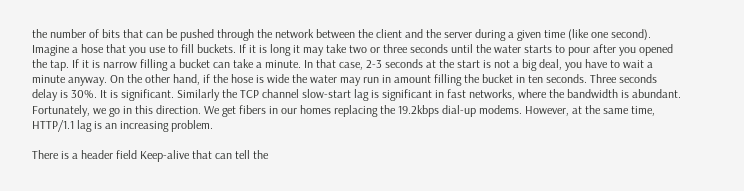the number of bits that can be pushed through the network between the client and the server during a given time (like one second). Imagine a hose that you use to fill buckets. If it is long it may take two or three seconds until the water starts to pour after you opened the tap. If it is narrow filling a bucket can take a minute. In that case, 2-3 seconds at the start is not a big deal, you have to wait a minute anyway. On the other hand, if the hose is wide the water may run in amount filling the bucket in ten seconds. Three seconds delay is 30%. It is significant. Similarly the TCP channel slow-start lag is significant in fast networks, where the bandwidth is abundant. Fortunately, we go in this direction. We get fibers in our homes replacing the 19.2kbps dial-up modems. However, at the same time, HTTP/1.1 lag is an increasing problem.

There is a header field Keep-alive that can tell the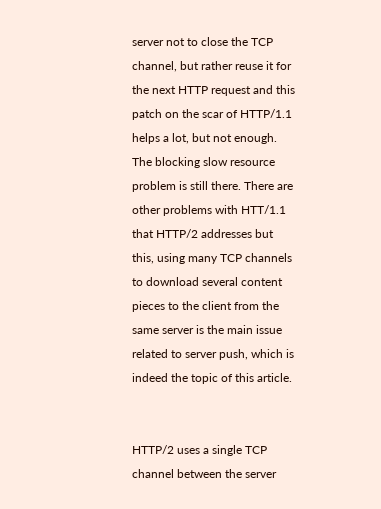server not to close the TCP channel, but rather reuse it for the next HTTP request and this patch on the scar of HTTP/1.1 helps a lot, but not enough. The blocking slow resource problem is still there. There are other problems with HTT/1.1 that HTTP/2 addresses but this, using many TCP channels to download several content pieces to the client from the same server is the main issue related to server push, which is indeed the topic of this article.


HTTP/2 uses a single TCP channel between the server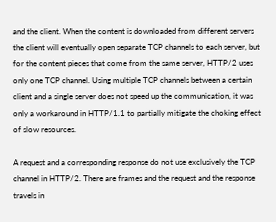and the client. When the content is downloaded from different servers the client will eventually open separate TCP channels to each server, but for the content pieces that come from the same server, HTTP/2 uses only one TCP channel. Using multiple TCP channels between a certain client and a single server does not speed up the communication, it was only a workaround in HTTP/1.1 to partially mitigate the choking effect of slow resources.

A request and a corresponding response do not use exclusively the TCP channel in HTTP/2. There are frames and the request and the response travels in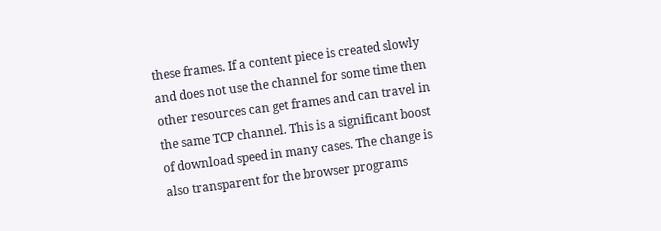these frames. If a content piece is created slowly and does not use the channel for some time then other resources can get frames and can travel in the same TCP channel. This is a significant boost of download speed in many cases. The change is also transparent for the browser programs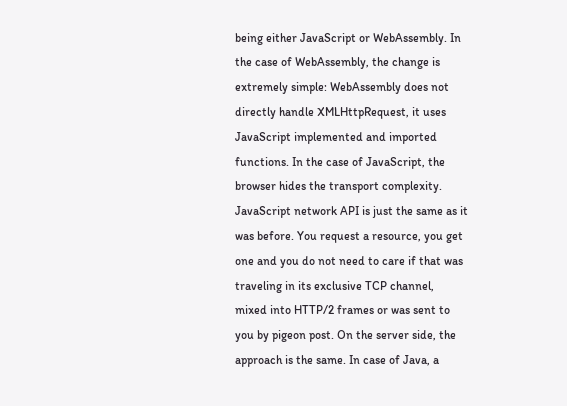being either JavaScript or WebAssembly. In the case of WebAssembly, the change is extremely simple: WebAssembly does not directly handle XMLHttpRequest, it uses JavaScript implemented and imported functions. In the case of JavaScript, the browser hides the transport complexity. JavaScript network API is just the same as it was before. You request a resource, you get one and you do not need to care if that was traveling in its exclusive TCP channel, mixed into HTTP/2 frames or was sent to you by pigeon post. On the server side, the approach is the same. In case of Java, a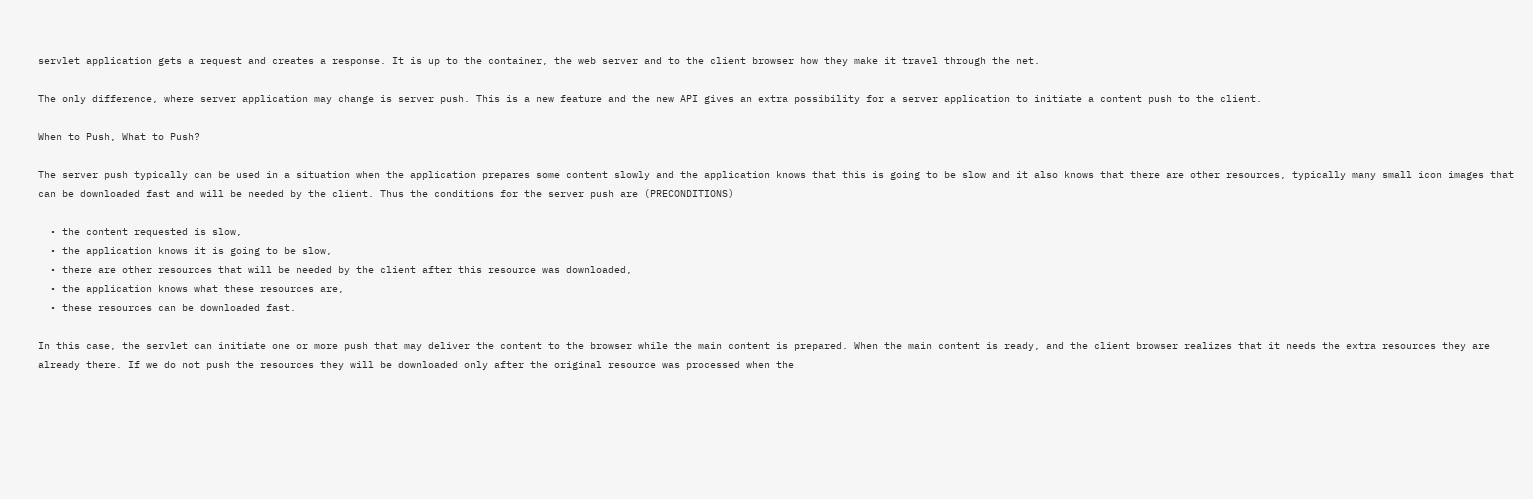servlet application gets a request and creates a response. It is up to the container, the web server and to the client browser how they make it travel through the net.

The only difference, where server application may change is server push. This is a new feature and the new API gives an extra possibility for a server application to initiate a content push to the client.

When to Push, What to Push?

The server push typically can be used in a situation when the application prepares some content slowly and the application knows that this is going to be slow and it also knows that there are other resources, typically many small icon images that can be downloaded fast and will be needed by the client. Thus the conditions for the server push are (PRECONDITIONS)

  • the content requested is slow,
  • the application knows it is going to be slow,
  • there are other resources that will be needed by the client after this resource was downloaded,
  • the application knows what these resources are,
  • these resources can be downloaded fast.

In this case, the servlet can initiate one or more push that may deliver the content to the browser while the main content is prepared. When the main content is ready, and the client browser realizes that it needs the extra resources they are already there. If we do not push the resources they will be downloaded only after the original resource was processed when the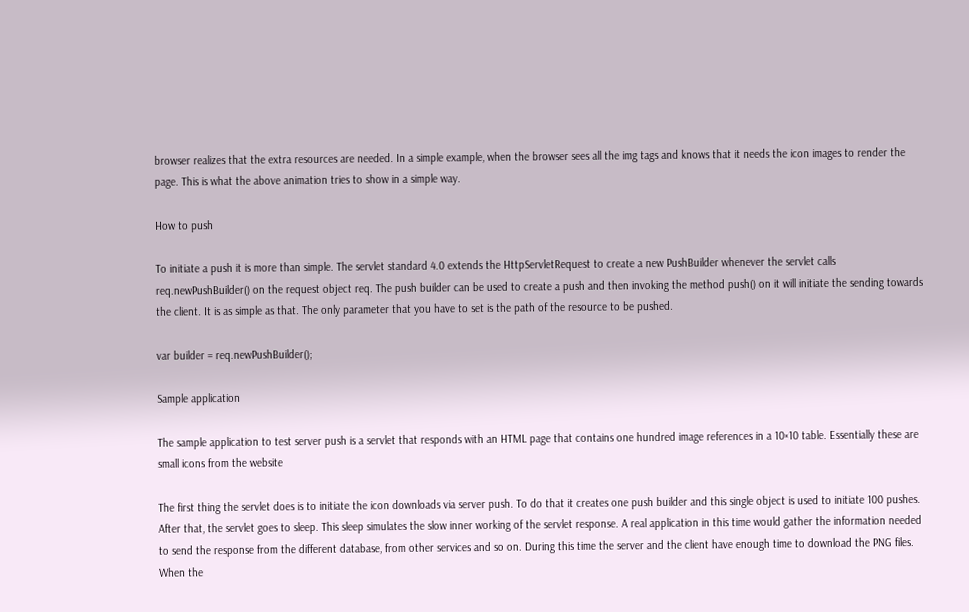browser realizes that the extra resources are needed. In a simple example, when the browser sees all the img tags and knows that it needs the icon images to render the page. This is what the above animation tries to show in a simple way.

How to push

To initiate a push it is more than simple. The servlet standard 4.0 extends the HttpServletRequest to create a new PushBuilder whenever the servlet calls req.newPushBuilder() on the request object req. The push builder can be used to create a push and then invoking the method push() on it will initiate the sending towards the client. It is as simple as that. The only parameter that you have to set is the path of the resource to be pushed.

var builder = req.newPushBuilder();

Sample application

The sample application to test server push is a servlet that responds with an HTML page that contains one hundred image references in a 10×10 table. Essentially these are small icons from the website

The first thing the servlet does is to initiate the icon downloads via server push. To do that it creates one push builder and this single object is used to initiate 100 pushes. After that, the servlet goes to sleep. This sleep simulates the slow inner working of the servlet response. A real application in this time would gather the information needed to send the response from the different database, from other services and so on. During this time the server and the client have enough time to download the PNG files. When the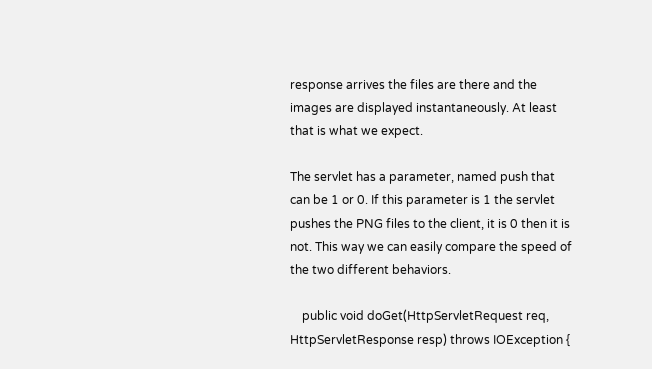response arrives the files are there and the images are displayed instantaneously. At least that is what we expect.

The servlet has a parameter, named push that can be 1 or 0. If this parameter is 1 the servlet pushes the PNG files to the client, it is 0 then it is not. This way we can easily compare the speed of the two different behaviors.

    public void doGet(HttpServletRequest req, HttpServletResponse resp) throws IOException {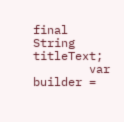final String titleText;
        var builder =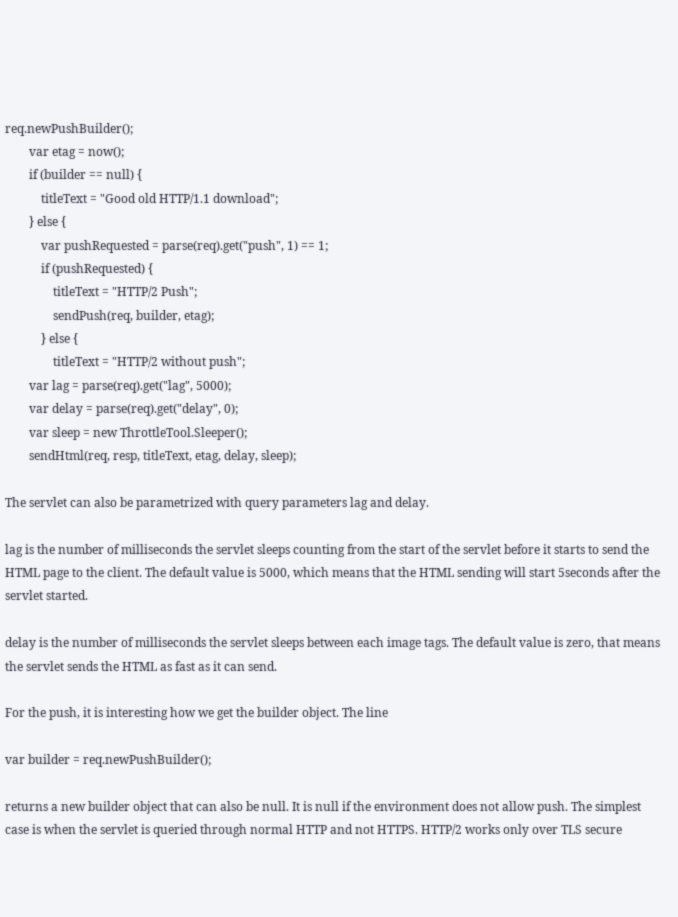req.newPushBuilder();
        var etag = now();
        if (builder == null) {
            titleText = "Good old HTTP/1.1 download";
        } else {
            var pushRequested = parse(req).get("push", 1) == 1;
            if (pushRequested) {
                titleText = "HTTP/2 Push";
                sendPush(req, builder, etag);
            } else {
                titleText = "HTTP/2 without push";
        var lag = parse(req).get("lag", 5000);
        var delay = parse(req).get("delay", 0);
        var sleep = new ThrottleTool.Sleeper();
        sendHtml(req, resp, titleText, etag, delay, sleep);

The servlet can also be parametrized with query parameters lag and delay.

lag is the number of milliseconds the servlet sleeps counting from the start of the servlet before it starts to send the HTML page to the client. The default value is 5000, which means that the HTML sending will start 5seconds after the servlet started.

delay is the number of milliseconds the servlet sleeps between each image tags. The default value is zero, that means the servlet sends the HTML as fast as it can send.

For the push, it is interesting how we get the builder object. The line

var builder = req.newPushBuilder();

returns a new builder object that can also be null. It is null if the environment does not allow push. The simplest case is when the servlet is queried through normal HTTP and not HTTPS. HTTP/2 works only over TLS secure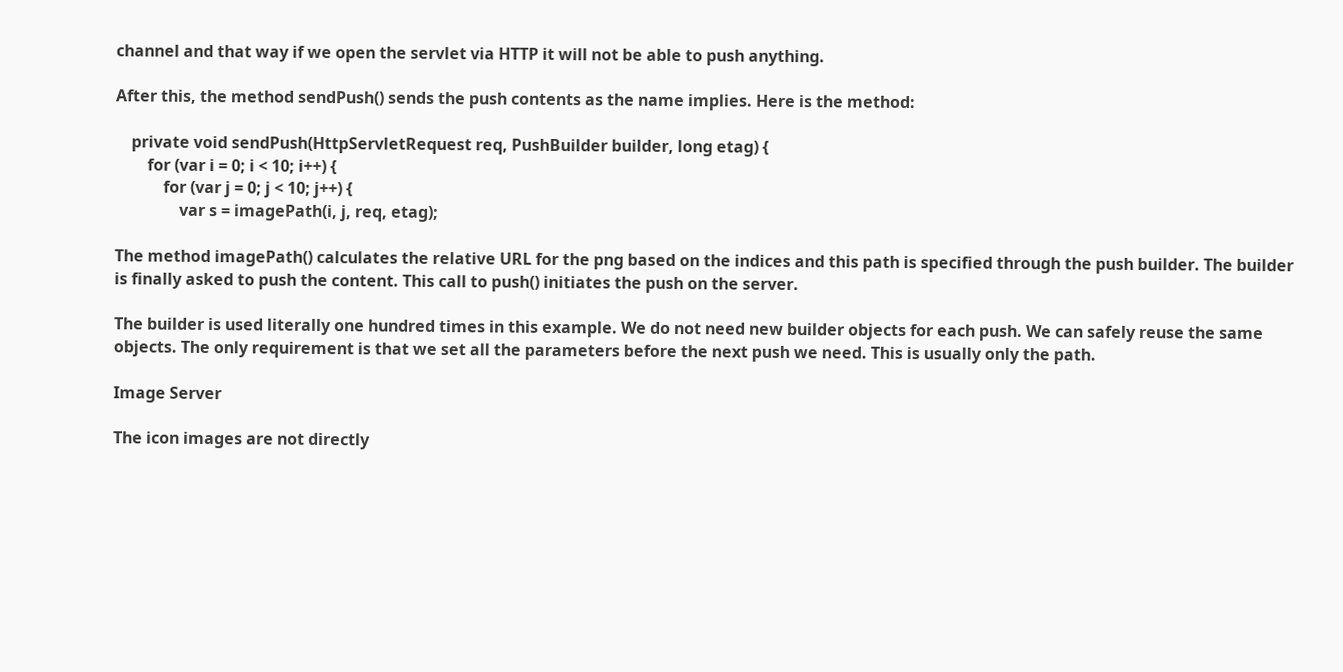channel and that way if we open the servlet via HTTP it will not be able to push anything.

After this, the method sendPush() sends the push contents as the name implies. Here is the method:

    private void sendPush(HttpServletRequest req, PushBuilder builder, long etag) {
        for (var i = 0; i < 10; i++) {
            for (var j = 0; j < 10; j++) {
                var s = imagePath(i, j, req, etag);

The method imagePath() calculates the relative URL for the png based on the indices and this path is specified through the push builder. The builder is finally asked to push the content. This call to push() initiates the push on the server.

The builder is used literally one hundred times in this example. We do not need new builder objects for each push. We can safely reuse the same objects. The only requirement is that we set all the parameters before the next push we need. This is usually only the path.

Image Server

The icon images are not directly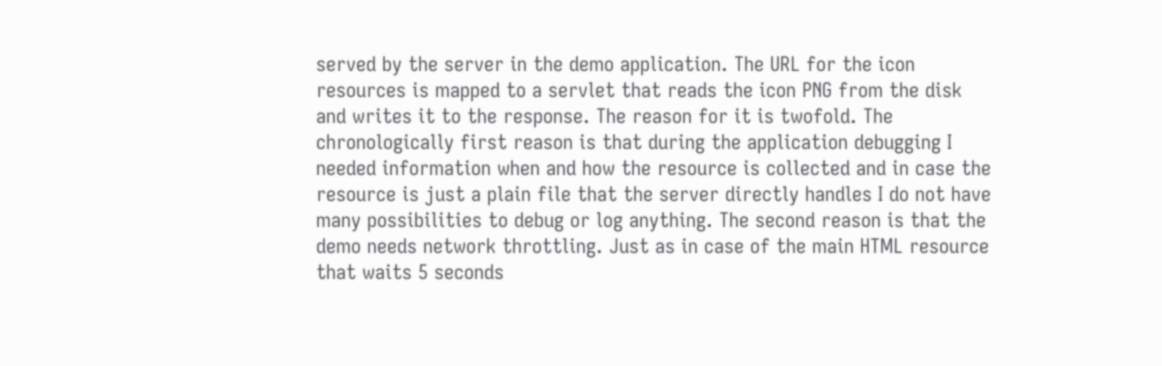served by the server in the demo application. The URL for the icon resources is mapped to a servlet that reads the icon PNG from the disk and writes it to the response. The reason for it is twofold. The chronologically first reason is that during the application debugging I needed information when and how the resource is collected and in case the resource is just a plain file that the server directly handles I do not have many possibilities to debug or log anything. The second reason is that the demo needs network throttling. Just as in case of the main HTML resource that waits 5 seconds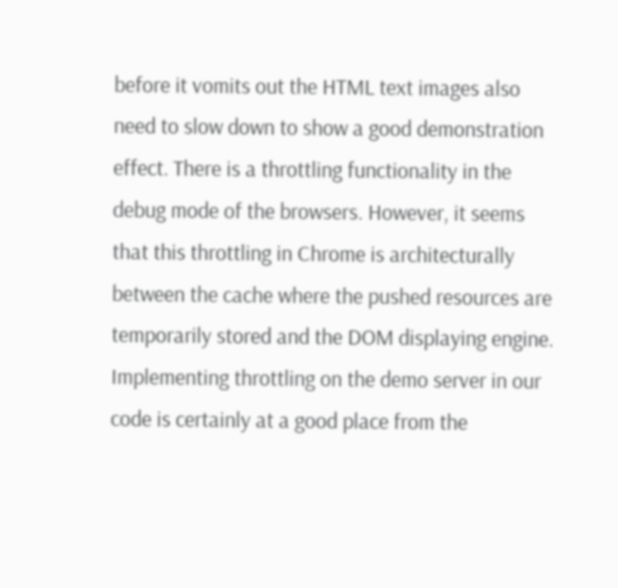before it vomits out the HTML text images also need to slow down to show a good demonstration effect. There is a throttling functionality in the debug mode of the browsers. However, it seems that this throttling in Chrome is architecturally between the cache where the pushed resources are temporarily stored and the DOM displaying engine. Implementing throttling on the demo server in our code is certainly at a good place from the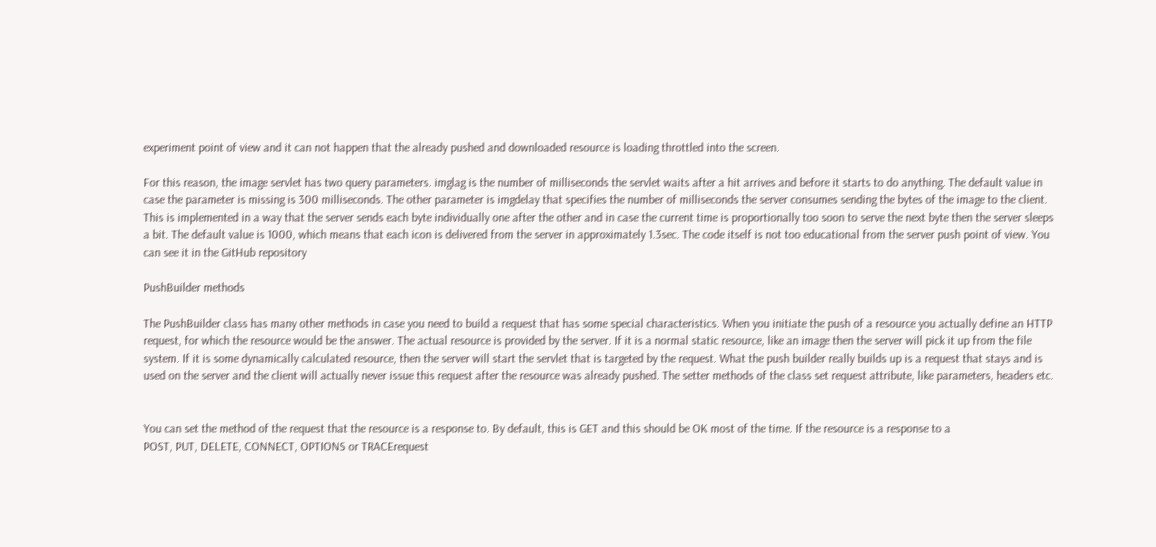experiment point of view and it can not happen that the already pushed and downloaded resource is loading throttled into the screen.

For this reason, the image servlet has two query parameters. imglag is the number of milliseconds the servlet waits after a hit arrives and before it starts to do anything. The default value in case the parameter is missing is 300 milliseconds. The other parameter is imgdelay that specifies the number of milliseconds the server consumes sending the bytes of the image to the client. This is implemented in a way that the server sends each byte individually one after the other and in case the current time is proportionally too soon to serve the next byte then the server sleeps a bit. The default value is 1000, which means that each icon is delivered from the server in approximately 1.3sec. The code itself is not too educational from the server push point of view. You can see it in the GitHub repository

PushBuilder methods

The PushBuilder class has many other methods in case you need to build a request that has some special characteristics. When you initiate the push of a resource you actually define an HTTP request, for which the resource would be the answer. The actual resource is provided by the server. If it is a normal static resource, like an image then the server will pick it up from the file system. If it is some dynamically calculated resource, then the server will start the servlet that is targeted by the request. What the push builder really builds up is a request that stays and is used on the server and the client will actually never issue this request after the resource was already pushed. The setter methods of the class set request attribute, like parameters, headers etc.


You can set the method of the request that the resource is a response to. By default, this is GET and this should be OK most of the time. If the resource is a response to a
POST, PUT, DELETE, CONNECT, OPTIONS or TRACErequest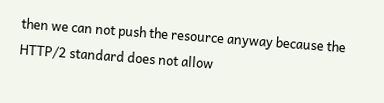then we can not push the resource anyway because the HTTP/2 standard does not allow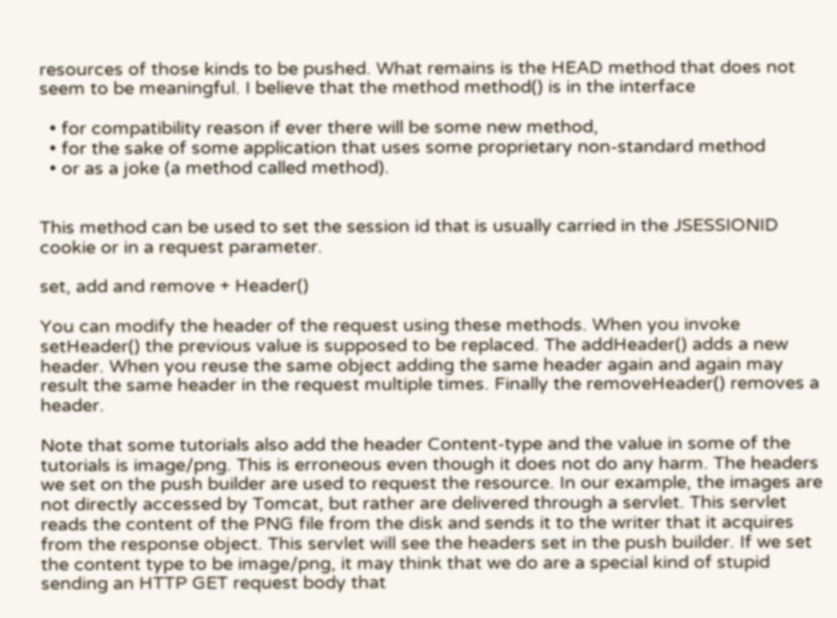resources of those kinds to be pushed. What remains is the HEAD method that does not seem to be meaningful. I believe that the method method() is in the interface

  • for compatibility reason if ever there will be some new method,
  • for the sake of some application that uses some proprietary non-standard method
  • or as a joke (a method called method).


This method can be used to set the session id that is usually carried in the JSESSIONID cookie or in a request parameter.

set, add and remove + Header()

You can modify the header of the request using these methods. When you invoke setHeader() the previous value is supposed to be replaced. The addHeader() adds a new header. When you reuse the same object adding the same header again and again may result the same header in the request multiple times. Finally the removeHeader() removes a header.

Note that some tutorials also add the header Content-type and the value in some of the tutorials is image/png. This is erroneous even though it does not do any harm. The headers we set on the push builder are used to request the resource. In our example, the images are not directly accessed by Tomcat, but rather are delivered through a servlet. This servlet reads the content of the PNG file from the disk and sends it to the writer that it acquires from the response object. This servlet will see the headers set in the push builder. If we set the content type to be image/png, it may think that we do are a special kind of stupid sending an HTTP GET request body that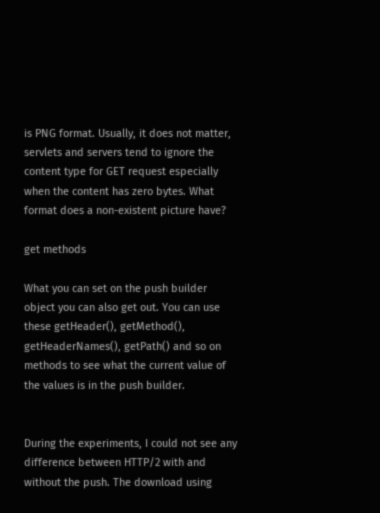is PNG format. Usually, it does not matter, servlets and servers tend to ignore the content type for GET request especially when the content has zero bytes. What format does a non-existent picture have?

get methods

What you can set on the push builder object you can also get out. You can use these getHeader(), getMethod(), getHeaderNames(), getPath() and so on methods to see what the current value of the values is in the push builder.


During the experiments, I could not see any difference between HTTP/2 with and without the push. The download using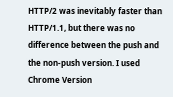HTTP/2 was inevitably faster than HTTP/1.1, but there was no difference between the push and the non-push version. I used Chrome Version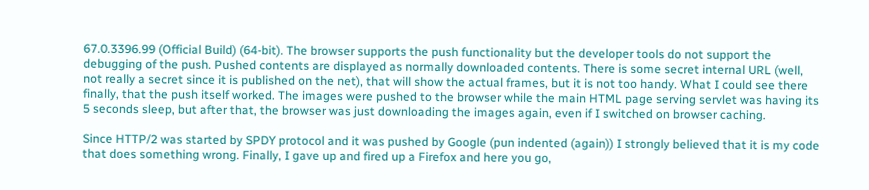67.0.3396.99 (Official Build) (64-bit). The browser supports the push functionality but the developer tools do not support the debugging of the push. Pushed contents are displayed as normally downloaded contents. There is some secret internal URL (well, not really a secret since it is published on the net), that will show the actual frames, but it is not too handy. What I could see there finally, that the push itself worked. The images were pushed to the browser while the main HTML page serving servlet was having its 5 seconds sleep, but after that, the browser was just downloading the images again, even if I switched on browser caching.

Since HTTP/2 was started by SPDY protocol and it was pushed by Google (pun indented (again)) I strongly believed that it is my code that does something wrong. Finally, I gave up and fired up a Firefox and here you go,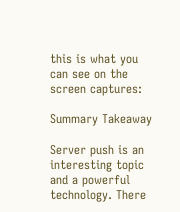this is what you can see on the screen captures:

Summary Takeaway

Server push is an interesting topic and a powerful technology. There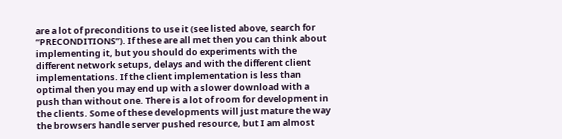are a lot of preconditions to use it (see listed above, search for “PRECONDITIONS”). If these are all met then you can think about implementing it, but you should do experiments with the different network setups, delays and with the different client implementations. If the client implementation is less than optimal then you may end up with a slower download with a push than without one. There is a lot of room for development in the clients. Some of these developments will just mature the way the browsers handle server pushed resource, but I am almost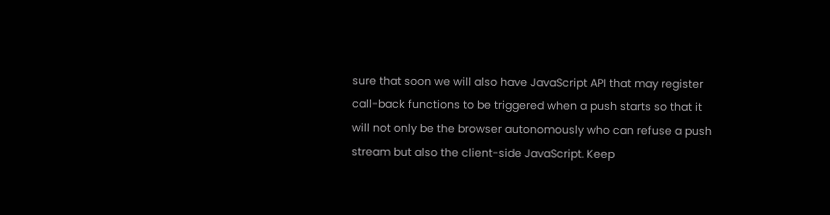sure that soon we will also have JavaScript API that may register call-back functions to be triggered when a push starts so that it will not only be the browser autonomously who can refuse a push stream but also the client-side JavaScript. Keep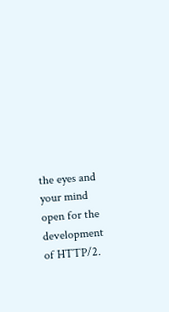the eyes and your mind open for the development of HTTP/2.